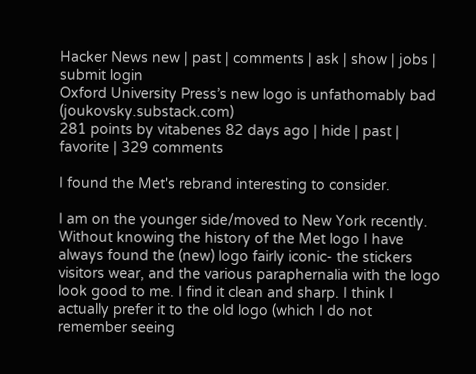Hacker News new | past | comments | ask | show | jobs | submit login
Oxford University Press’s new logo is unfathomably bad (joukovsky.substack.com)
281 points by vitabenes 82 days ago | hide | past | favorite | 329 comments

I found the Met's rebrand interesting to consider.

I am on the younger side/moved to New York recently. Without knowing the history of the Met logo I have always found the (new) logo fairly iconic- the stickers visitors wear, and the various paraphernalia with the logo look good to me. I find it clean and sharp. I think I actually prefer it to the old logo (which I do not remember seeing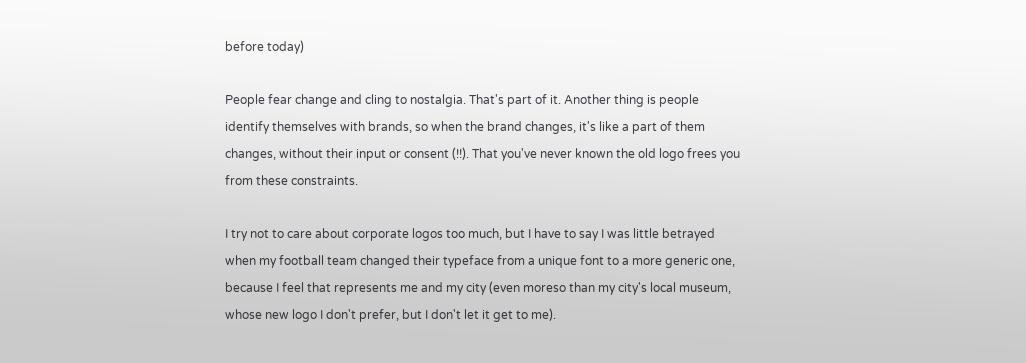before today)

People fear change and cling to nostalgia. That's part of it. Another thing is people identify themselves with brands, so when the brand changes, it's like a part of them changes, without their input or consent (!!). That you've never known the old logo frees you from these constraints.

I try not to care about corporate logos too much, but I have to say I was little betrayed when my football team changed their typeface from a unique font to a more generic one, because I feel that represents me and my city (even moreso than my city's local museum, whose new logo I don't prefer, but I don't let it get to me).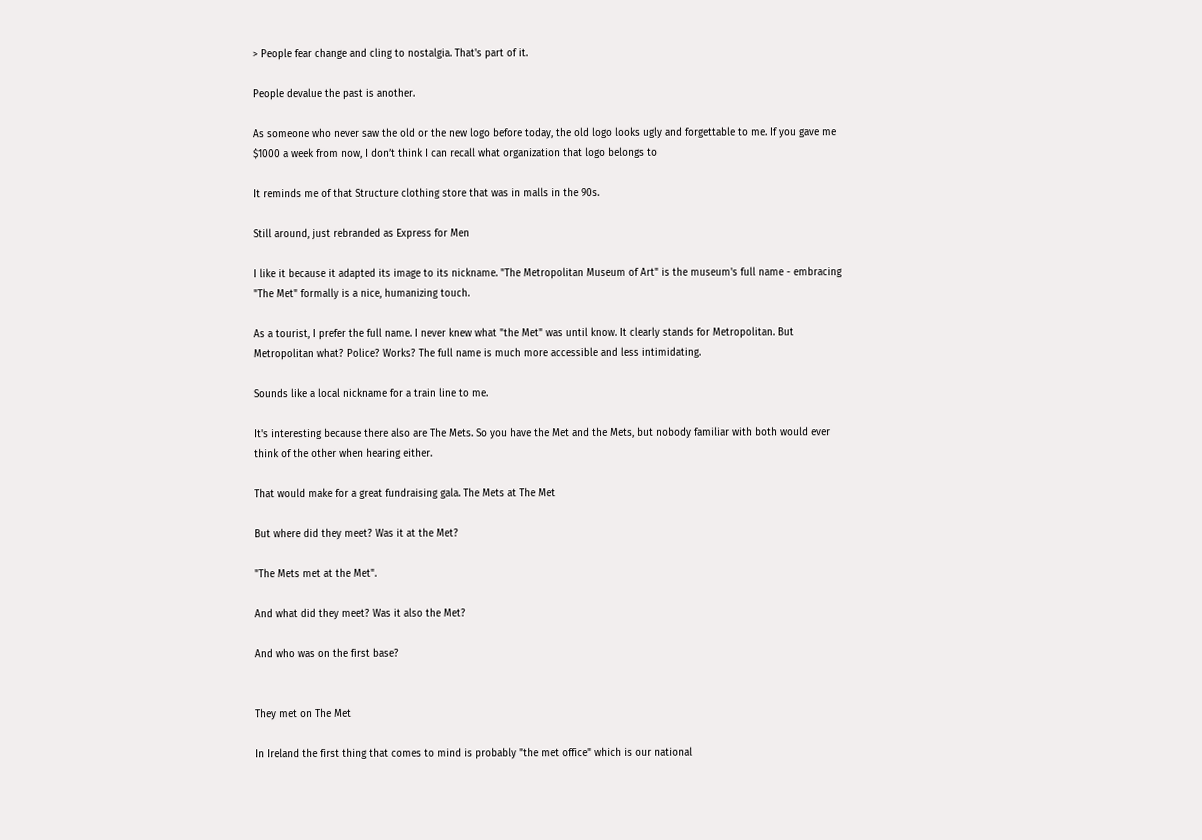> People fear change and cling to nostalgia. That's part of it.

People devalue the past is another.

As someone who never saw the old or the new logo before today, the old logo looks ugly and forgettable to me. If you gave me $1000 a week from now, I don’t think I can recall what organization that logo belongs to

It reminds me of that Structure clothing store that was in malls in the 90s.

Still around, just rebranded as Express for Men

I like it because it adapted its image to its nickname. "The Metropolitan Museum of Art" is the museum's full name - embracing "The Met" formally is a nice, humanizing touch.

As a tourist, I prefer the full name. I never knew what "the Met" was until know. It clearly stands for Metropolitan. But Metropolitan what? Police? Works? The full name is much more accessible and less intimidating.

Sounds like a local nickname for a train line to me.

It's interesting because there also are The Mets. So you have the Met and the Mets, but nobody familiar with both would ever think of the other when hearing either.

That would make for a great fundraising gala. The Mets at The Met

But where did they meet? Was it at the Met?

"The Mets met at the Met".

And what did they meet? Was it also the Met?

And who was on the first base?


They met on The Met

In Ireland the first thing that comes to mind is probably "the met office" which is our national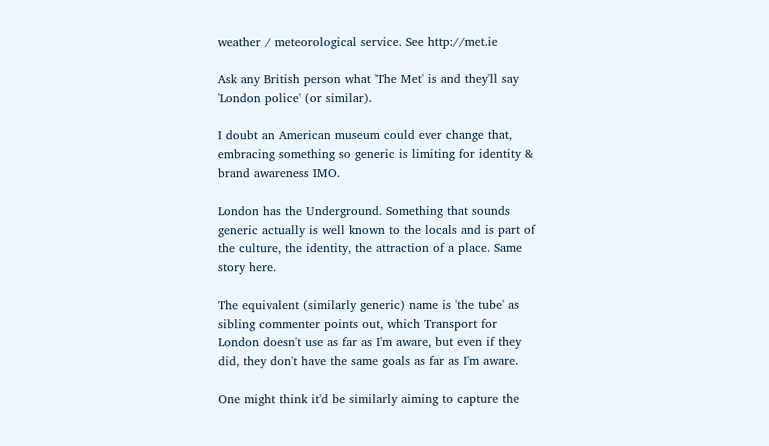weather / meteorological service. See http://met.ie

Ask any British person what 'The Met' is and they'll say 'London police' (or similar).

I doubt an American museum could ever change that, embracing something so generic is limiting for identity & brand awareness IMO.

London has the Underground. Something that sounds generic actually is well known to the locals and is part of the culture, the identity, the attraction of a place. Same story here.

The equivalent (similarly generic) name is 'the tube' as sibling commenter points out, which Transport for London doesn't use as far as I'm aware, but even if they did, they don't have the same goals as far as I'm aware.

One might think it'd be similarly aiming to capture the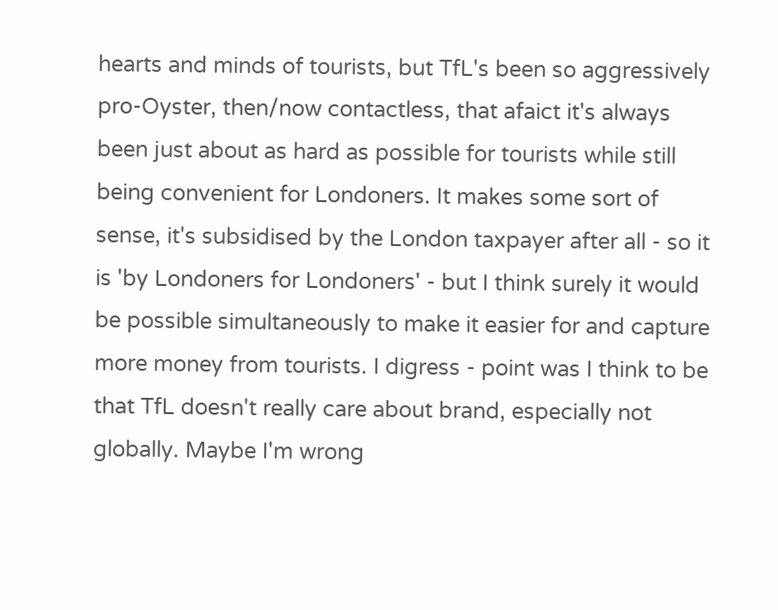hearts and minds of tourists, but TfL's been so aggressively pro-Oyster, then/now contactless, that afaict it's always been just about as hard as possible for tourists while still being convenient for Londoners. It makes some sort of sense, it's subsidised by the London taxpayer after all - so it is 'by Londoners for Londoners' - but I think surely it would be possible simultaneously to make it easier for and capture more money from tourists. I digress - point was I think to be that TfL doesn't really care about brand, especially not globally. Maybe I'm wrong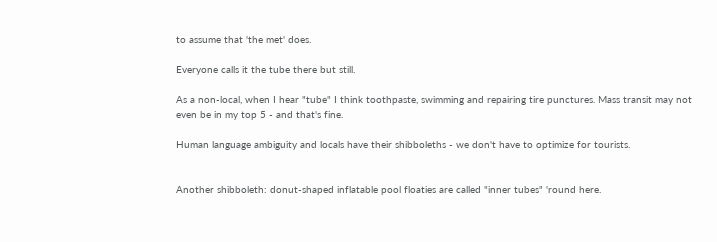to assume that 'the met' does.

Everyone calls it the tube there but still.

As a non-local, when I hear "tube" I think toothpaste, swimming and repairing tire punctures. Mass transit may not even be in my top 5 - and that's fine.

Human language ambiguity and locals have their shibboleths - we don't have to optimize for tourists.


Another shibboleth: donut-shaped inflatable pool floaties are called "inner tubes" 'round here.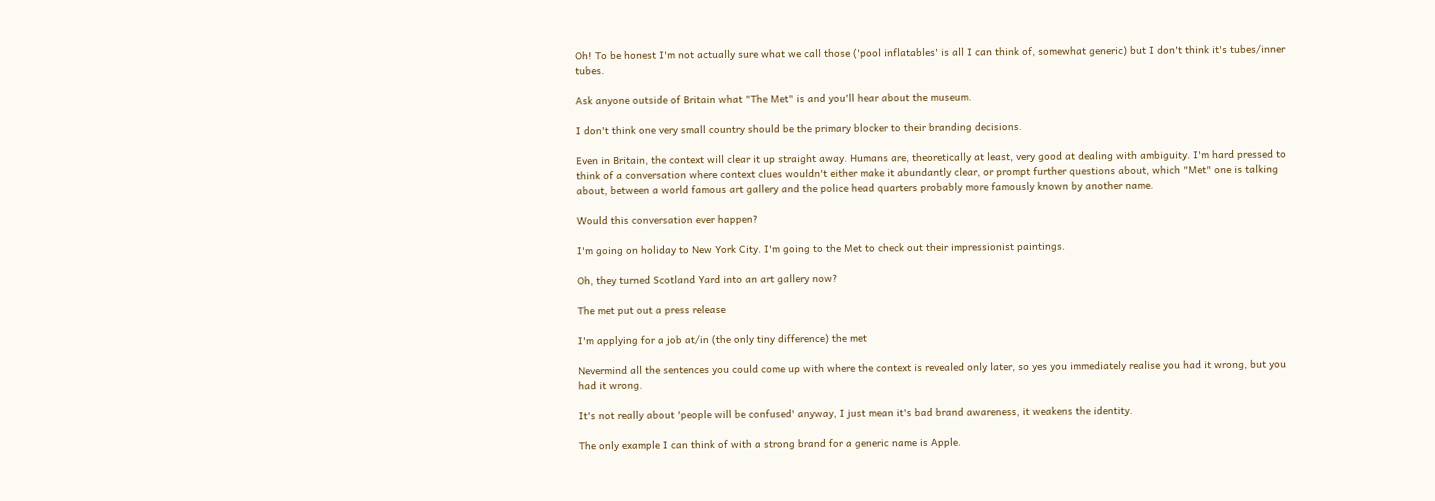Oh! To be honest I'm not actually sure what we call those ('pool inflatables' is all I can think of, somewhat generic) but I don't think it's tubes/inner tubes.

Ask anyone outside of Britain what "The Met" is and you'll hear about the museum.

I don't think one very small country should be the primary blocker to their branding decisions.

Even in Britain, the context will clear it up straight away. Humans are, theoretically at least, very good at dealing with ambiguity. I'm hard pressed to think of a conversation where context clues wouldn't either make it abundantly clear, or prompt further questions about, which "Met" one is talking about, between a world famous art gallery and the police head quarters probably more famously known by another name.

Would this conversation ever happen?

I'm going on holiday to New York City. I'm going to the Met to check out their impressionist paintings.

Oh, they turned Scotland Yard into an art gallery now?

The met put out a press release

I'm applying for a job at/in (the only tiny difference) the met

Nevermind all the sentences you could come up with where the context is revealed only later, so yes you immediately realise you had it wrong, but you had it wrong.

It's not really about 'people will be confused' anyway, I just mean it's bad brand awareness, it weakens the identity.

The only example I can think of with a strong brand for a generic name is Apple.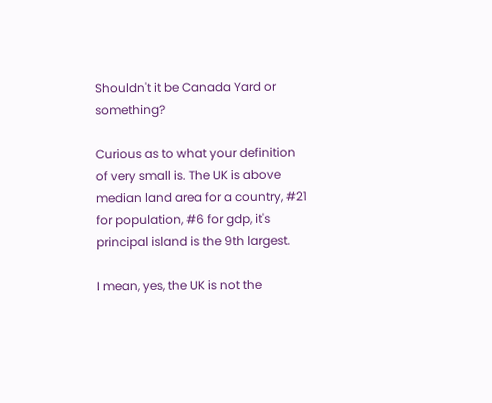Shouldn't it be Canada Yard or something?

Curious as to what your definition of very small is. The UK is above median land area for a country, #21 for population, #6 for gdp, it's principal island is the 9th largest.

I mean, yes, the UK is not the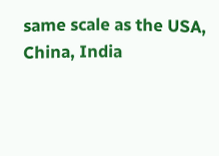same scale as the USA, China, India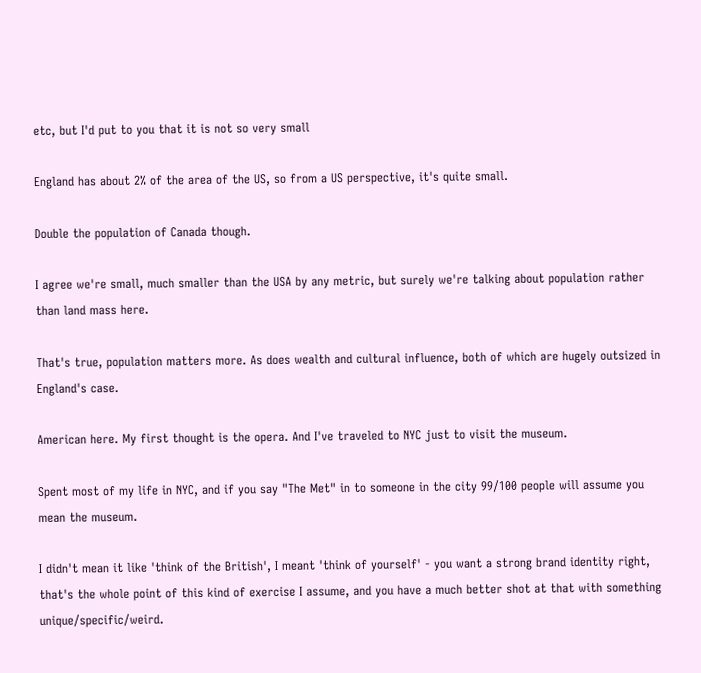etc, but I'd put to you that it is not so very small

England has about 2% of the area of the US, so from a US perspective, it's quite small.

Double the population of Canada though.

I agree we're small, much smaller than the USA by any metric, but surely we're talking about population rather than land mass here.

That's true, population matters more. As does wealth and cultural influence, both of which are hugely outsized in England's case.

American here. My first thought is the opera. And I've traveled to NYC just to visit the museum.

Spent most of my life in NYC, and if you say "The Met" in to someone in the city 99/100 people will assume you mean the museum.

I didn't mean it like 'think of the British', I meant 'think of yourself' - you want a strong brand identity right, that's the whole point of this kind of exercise I assume, and you have a much better shot at that with something unique/specific/weird.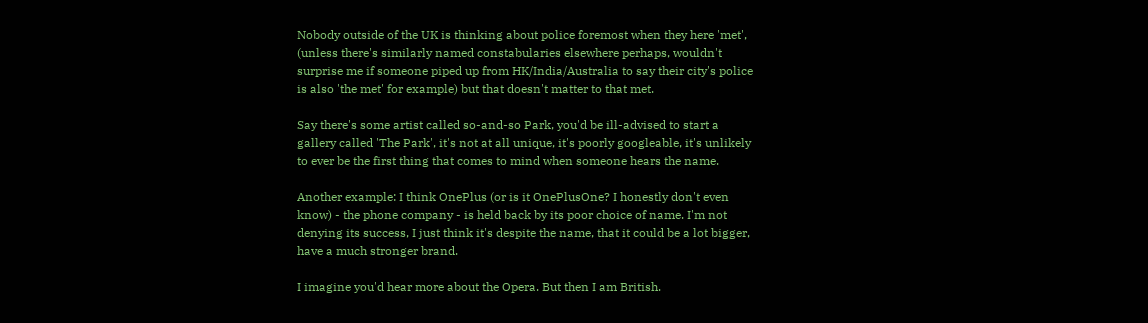Nobody outside of the UK is thinking about police foremost when they here 'met', (unless there's similarly named constabularies elsewhere perhaps, wouldn't surprise me if someone piped up from HK/India/Australia to say their city's police is also 'the met' for example) but that doesn't matter to that met.

Say there's some artist called so-and-so Park, you'd be ill-advised to start a gallery called 'The Park', it's not at all unique, it's poorly googleable, it's unlikely to ever be the first thing that comes to mind when someone hears the name.

Another example: I think OnePlus (or is it OnePlusOne? I honestly don't even know) - the phone company - is held back by its poor choice of name. I'm not denying its success, I just think it's despite the name, that it could be a lot bigger, have a much stronger brand.

I imagine you'd hear more about the Opera. But then I am British.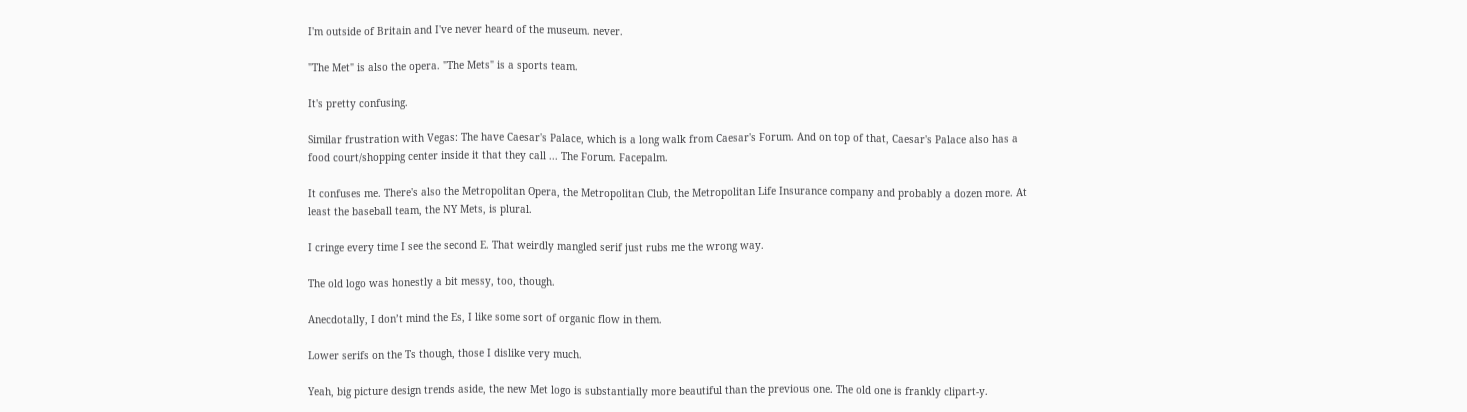I'm outside of Britain and I've never heard of the museum. never.

"The Met" is also the opera. "The Mets" is a sports team.

It's pretty confusing.

Similar frustration with Vegas: The have Caesar's Palace, which is a long walk from Caesar's Forum. And on top of that, Caesar's Palace also has a food court/shopping center inside it that they call ... The Forum. Facepalm.

It confuses me. There's also the Metropolitan Opera, the Metropolitan Club, the Metropolitan Life Insurance company and probably a dozen more. At least the baseball team, the NY Mets, is plural.

I cringe every time I see the second E. That weirdly mangled serif just rubs me the wrong way.

The old logo was honestly a bit messy, too, though.

Anecdotally, I don’t mind the Es, I like some sort of organic flow in them.

Lower serifs on the Ts though, those I dislike very much.

Yeah, big picture design trends aside, the new Met logo is substantially more beautiful than the previous one. The old one is frankly clipart-y.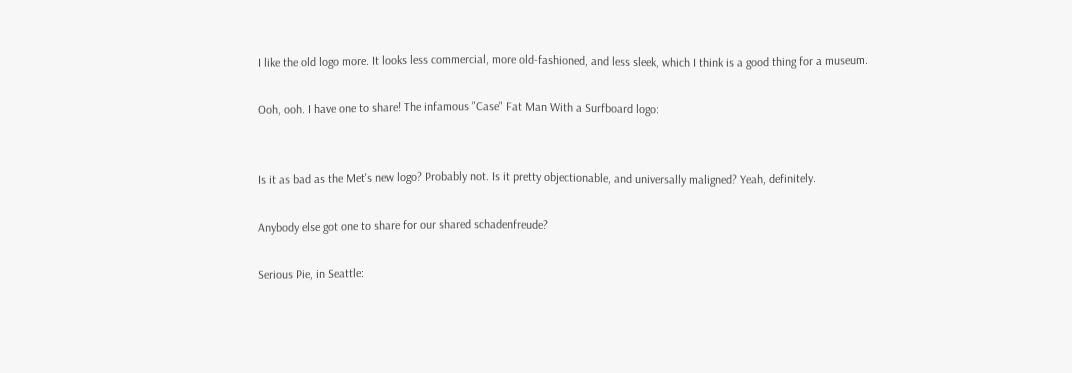I like the old logo more. It looks less commercial, more old-fashioned, and less sleek, which I think is a good thing for a museum.

Ooh, ooh. I have one to share! The infamous "Case" Fat Man With a Surfboard logo:


Is it as bad as the Met's new logo? Probably not. Is it pretty objectionable, and universally maligned? Yeah, definitely.

Anybody else got one to share for our shared schadenfreude?

Serious Pie, in Seattle: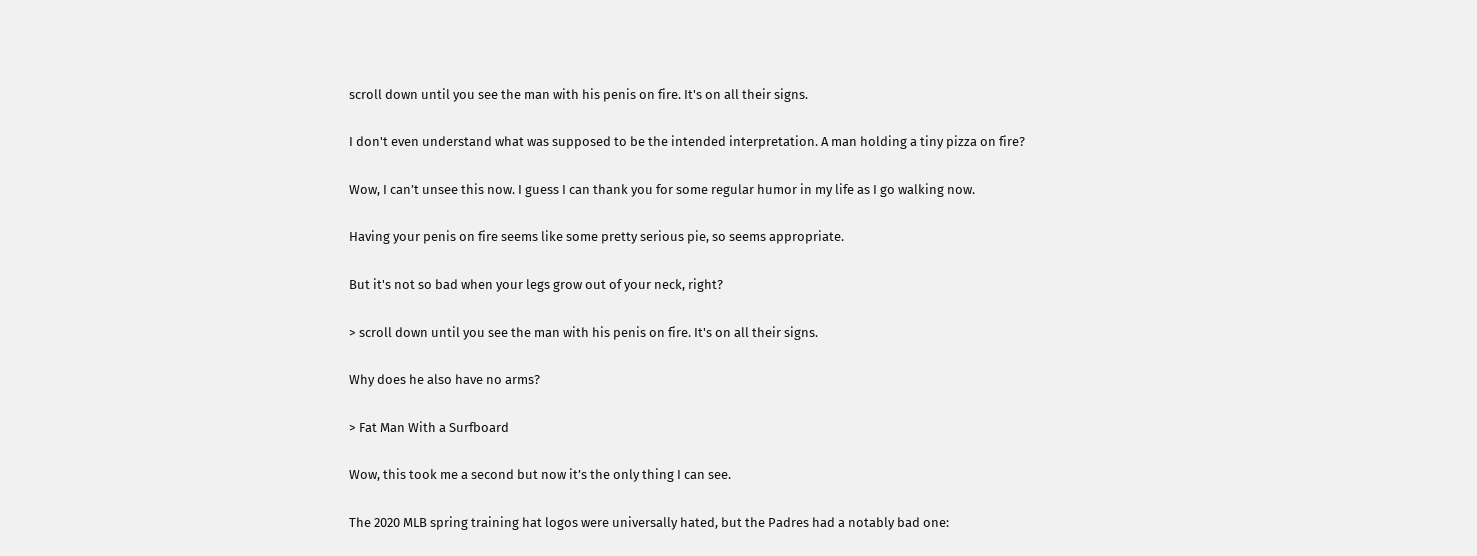scroll down until you see the man with his penis on fire. It's on all their signs.

I don't even understand what was supposed to be the intended interpretation. A man holding a tiny pizza on fire?

Wow, I can’t unsee this now. I guess I can thank you for some regular humor in my life as I go walking now.

Having your penis on fire seems like some pretty serious pie, so seems appropriate.

But it's not so bad when your legs grow out of your neck, right?

> scroll down until you see the man with his penis on fire. It's on all their signs.

Why does he also have no arms?

> Fat Man With a Surfboard

Wow, this took me a second but now it’s the only thing I can see.

The 2020 MLB spring training hat logos were universally hated, but the Padres had a notably bad one: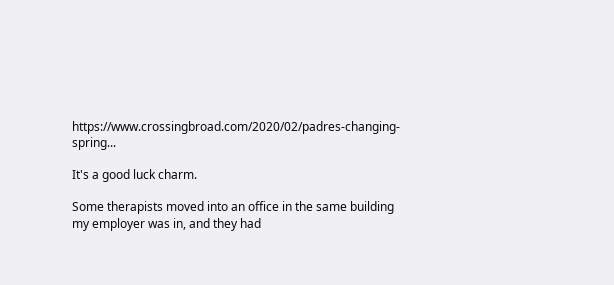https://www.crossingbroad.com/2020/02/padres-changing-spring...

It's a good luck charm.

Some therapists moved into an office in the same building my employer was in, and they had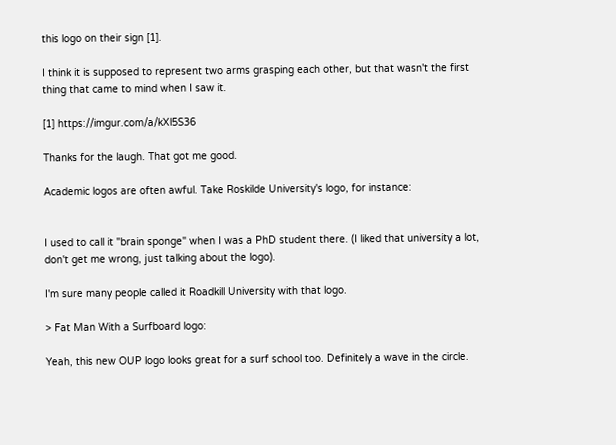this logo on their sign [1].

I think it is supposed to represent two arms grasping each other, but that wasn't the first thing that came to mind when I saw it.

[1] https://imgur.com/a/kXl5S36

Thanks for the laugh. That got me good.

Academic logos are often awful. Take Roskilde University's logo, for instance:


I used to call it "brain sponge" when I was a PhD student there. (I liked that university a lot, don't get me wrong, just talking about the logo).

I'm sure many people called it Roadkill University with that logo.

> Fat Man With a Surfboard logo:

Yeah, this new OUP logo looks great for a surf school too. Definitely a wave in the circle.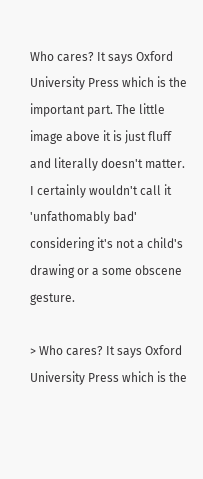Who cares? It says Oxford University Press which is the important part. The little image above it is just fluff and literally doesn't matter. I certainly wouldn't call it 'unfathomably bad' considering it's not a child's drawing or a some obscene gesture.

> Who cares? It says Oxford University Press which is the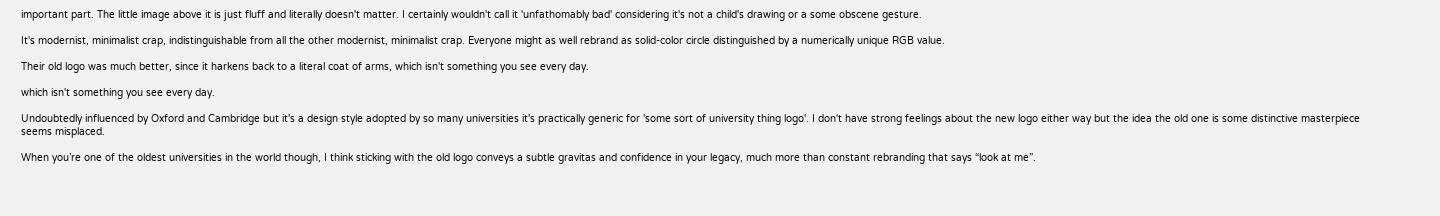important part. The little image above it is just fluff and literally doesn't matter. I certainly wouldn't call it 'unfathomably bad' considering it's not a child's drawing or a some obscene gesture.

It's modernist, minimalist crap, indistinguishable from all the other modernist, minimalist crap. Everyone might as well rebrand as solid-color circle distinguished by a numerically unique RGB value.

Their old logo was much better, since it harkens back to a literal coat of arms, which isn't something you see every day.

which isn't something you see every day.

Undoubtedly influenced by Oxford and Cambridge but it's a design style adopted by so many universities it's practically generic for 'some sort of university thing logo'. I don't have strong feelings about the new logo either way but the idea the old one is some distinctive masterpiece seems misplaced.

When you’re one of the oldest universities in the world though, I think sticking with the old logo conveys a subtle gravitas and confidence in your legacy, much more than constant rebranding that says “look at me”.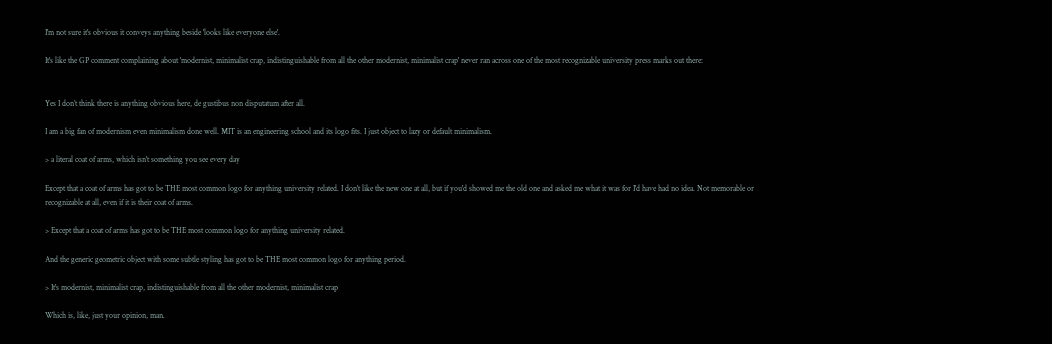I'm not sure it's obvious it conveys anything beside 'looks like everyone else'.

It's like the GP comment complaining about 'modernist, minimalist crap, indistinguishable from all the other modernist, minimalist crap' never ran across one of the most recognizable university press marks out there:


Yes I don’t think there is anything obvious here, de gustibus non disputatum after all.

I am a big fan of modernism even minimalism done well. MIT is an engineering school and its logo fits. I just object to lazy or default minimalism.

> a literal coat of arms, which isn't something you see every day

Except that a coat of arms has got to be THE most common logo for anything university related. I don't like the new one at all, but if you'd showed me the old one and asked me what it was for I'd have had no idea. Not memorable or recognizable at all, even if it is their coat of arms.

> Except that a coat of arms has got to be THE most common logo for anything university related.

And the generic geometric object with some subtle styling has got to be THE most common logo for anything period.

> It's modernist, minimalist crap, indistinguishable from all the other modernist, minimalist crap

Which is, like, just your opinion, man.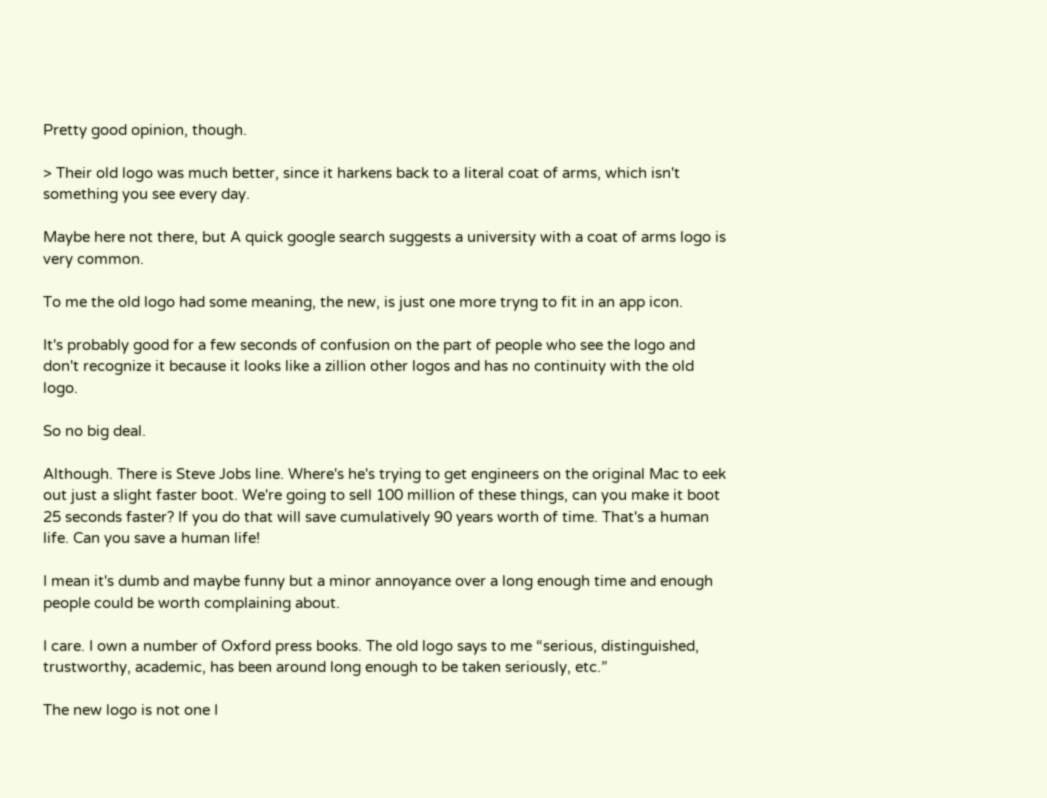Pretty good opinion, though.

> Their old logo was much better, since it harkens back to a literal coat of arms, which isn't something you see every day.

Maybe here not there, but A quick google search suggests a university with a coat of arms logo is very common.

To me the old logo had some meaning, the new, is just one more tryng to fit in an app icon.

It's probably good for a few seconds of confusion on the part of people who see the logo and don't recognize it because it looks like a zillion other logos and has no continuity with the old logo.

So no big deal.

Although. There is Steve Jobs line. Where's he's trying to get engineers on the original Mac to eek out just a slight faster boot. We're going to sell 100 million of these things, can you make it boot 25 seconds faster? If you do that will save cumulatively 90 years worth of time. That's a human life. Can you save a human life!

I mean it's dumb and maybe funny but a minor annoyance over a long enough time and enough people could be worth complaining about.

I care. I own a number of Oxford press books. The old logo says to me “serious, distinguished, trustworthy, academic, has been around long enough to be taken seriously, etc.”

The new logo is not one I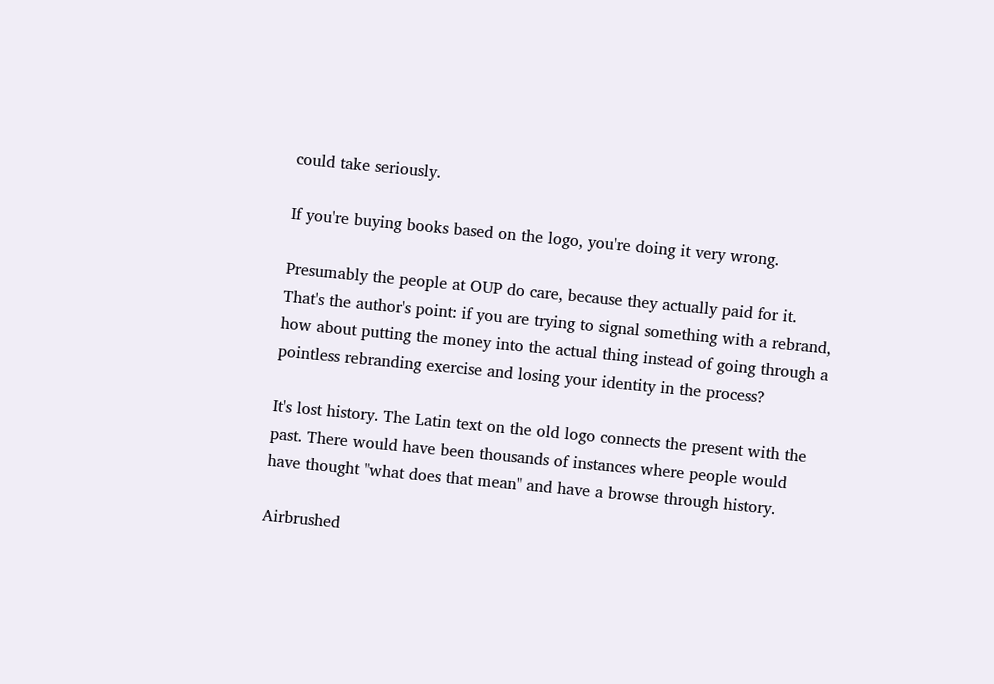could take seriously.

If you're buying books based on the logo, you're doing it very wrong.

Presumably the people at OUP do care, because they actually paid for it. That's the author's point: if you are trying to signal something with a rebrand, how about putting the money into the actual thing instead of going through a pointless rebranding exercise and losing your identity in the process?

It's lost history. The Latin text on the old logo connects the present with the past. There would have been thousands of instances where people would have thought "what does that mean" and have a browse through history.

Airbrushed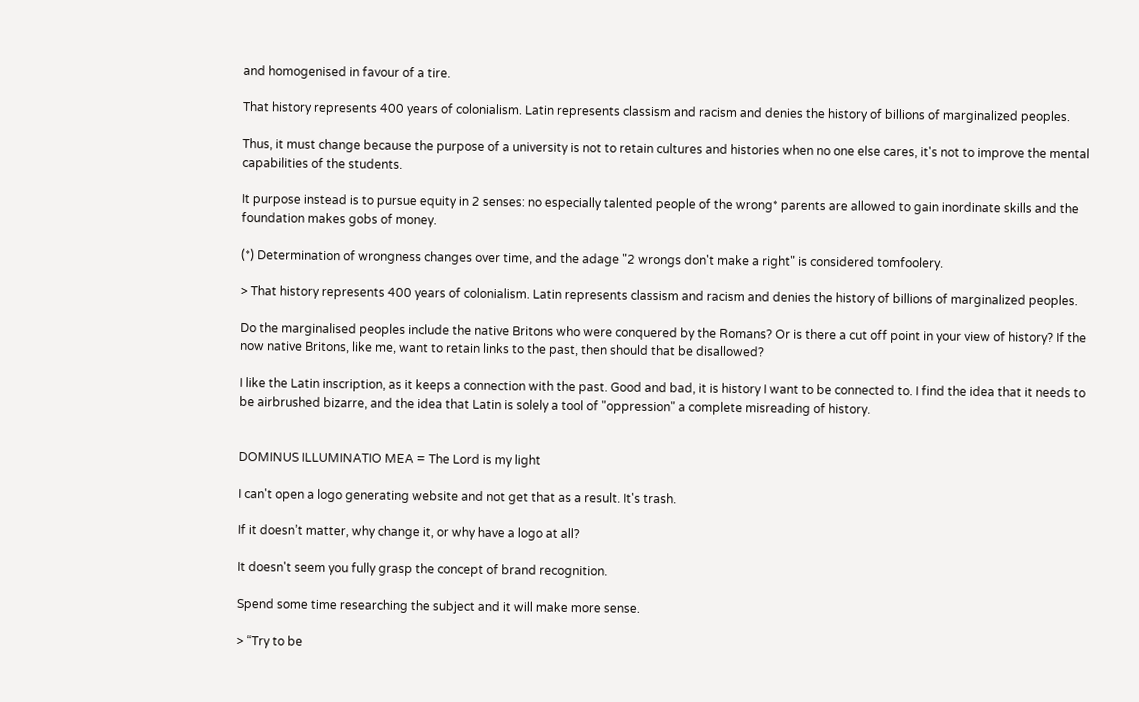and homogenised in favour of a tire.

That history represents 400 years of colonialism. Latin represents classism and racism and denies the history of billions of marginalized peoples.

Thus, it must change because the purpose of a university is not to retain cultures and histories when no one else cares, it's not to improve the mental capabilities of the students.

It purpose instead is to pursue equity in 2 senses: no especially talented people of the wrong* parents are allowed to gain inordinate skills and the foundation makes gobs of money.

(*) Determination of wrongness changes over time, and the adage "2 wrongs don't make a right" is considered tomfoolery.

> That history represents 400 years of colonialism. Latin represents classism and racism and denies the history of billions of marginalized peoples.

Do the marginalised peoples include the native Britons who were conquered by the Romans? Or is there a cut off point in your view of history? If the now native Britons, like me, want to retain links to the past, then should that be disallowed?

I like the Latin inscription, as it keeps a connection with the past. Good and bad, it is history I want to be connected to. I find the idea that it needs to be airbrushed bizarre, and the idea that Latin is solely a tool of "oppression" a complete misreading of history.


DOMINUS ILLUMINATIO MEA = The Lord is my light

I can't open a logo generating website and not get that as a result. It's trash.

If it doesn’t matter, why change it, or why have a logo at all?

It doesn't seem you fully grasp the concept of brand recognition.

Spend some time researching the subject and it will make more sense.

> “Try to be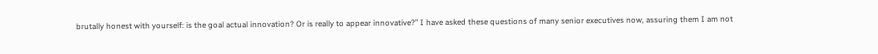brutally honest with yourself: is the goal actual innovation? Or is really to appear innovative?” I have asked these questions of many senior executives now, assuring them I am not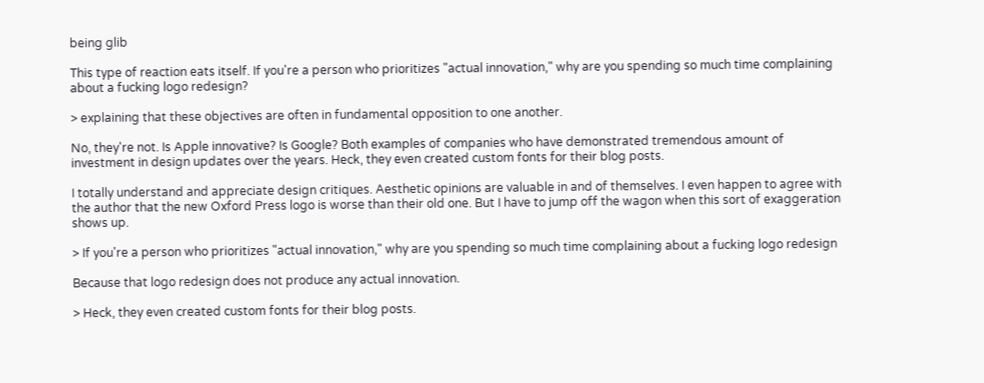being glib

This type of reaction eats itself. If you're a person who prioritizes "actual innovation," why are you spending so much time complaining about a fucking logo redesign?

> explaining that these objectives are often in fundamental opposition to one another.

No, they're not. Is Apple innovative? Is Google? Both examples of companies who have demonstrated tremendous amount of investment in design updates over the years. Heck, they even created custom fonts for their blog posts.

I totally understand and appreciate design critiques. Aesthetic opinions are valuable in and of themselves. I even happen to agree with the author that the new Oxford Press logo is worse than their old one. But I have to jump off the wagon when this sort of exaggeration shows up.

> If you're a person who prioritizes "actual innovation," why are you spending so much time complaining about a fucking logo redesign

Because that logo redesign does not produce any actual innovation.

> Heck, they even created custom fonts for their blog posts.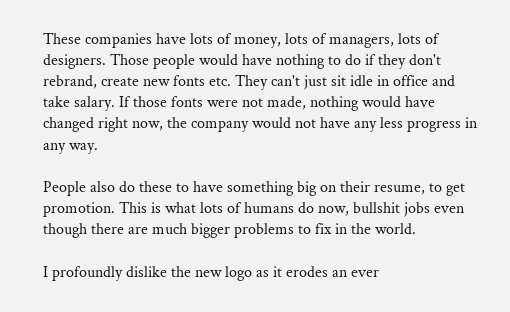These companies have lots of money, lots of managers, lots of designers. Those people would have nothing to do if they don't rebrand, create new fonts etc. They can't just sit idle in office and take salary. If those fonts were not made, nothing would have changed right now, the company would not have any less progress in any way.

People also do these to have something big on their resume, to get promotion. This is what lots of humans do now, bullshit jobs even though there are much bigger problems to fix in the world.

I profoundly dislike the new logo as it erodes an ever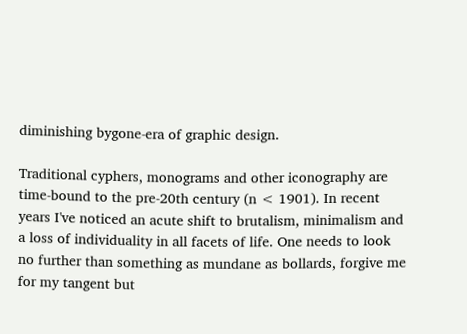diminishing bygone-era of graphic design.

Traditional cyphers, monograms and other iconography are time-bound to the pre-20th century (n < 1901). In recent years I've noticed an acute shift to brutalism, minimalism and a loss of individuality in all facets of life. One needs to look no further than something as mundane as bollards, forgive me for my tangent but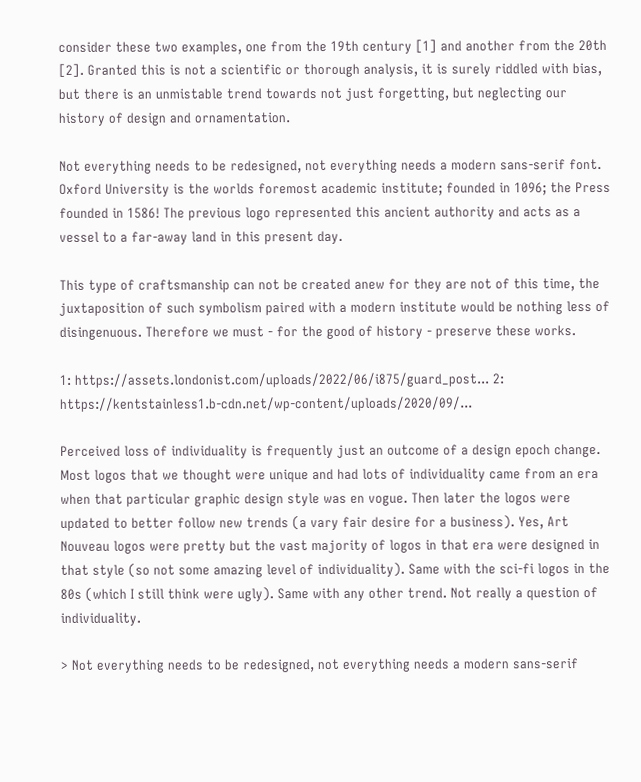consider these two examples, one from the 19th century [1] and another from the 20th [2]. Granted this is not a scientific or thorough analysis, it is surely riddled with bias, but there is an unmistable trend towards not just forgetting, but neglecting our history of design and ornamentation.

Not everything needs to be redesigned, not everything needs a modern sans-serif font. Oxford University is the worlds foremost academic institute; founded in 1096; the Press founded in 1586! The previous logo represented this ancient authority and acts as a vessel to a far-away land in this present day.

This type of craftsmanship can not be created anew for they are not of this time, the juxtaposition of such symbolism paired with a modern institute would be nothing less of disingenuous. Therefore we must - for the good of history - preserve these works.

1: https://assets.londonist.com/uploads/2022/06/i875/guard_post... 2: https://kentstainless1.b-cdn.net/wp-content/uploads/2020/09/...

Perceived loss of individuality is frequently just an outcome of a design epoch change. Most logos that we thought were unique and had lots of individuality came from an era when that particular graphic design style was en vogue. Then later the logos were updated to better follow new trends (a vary fair desire for a business). Yes, Art Nouveau logos were pretty but the vast majority of logos in that era were designed in that style (so not some amazing level of individuality). Same with the sci-fi logos in the 80s (which I still think were ugly). Same with any other trend. Not really a question of individuality.

> Not everything needs to be redesigned, not everything needs a modern sans-serif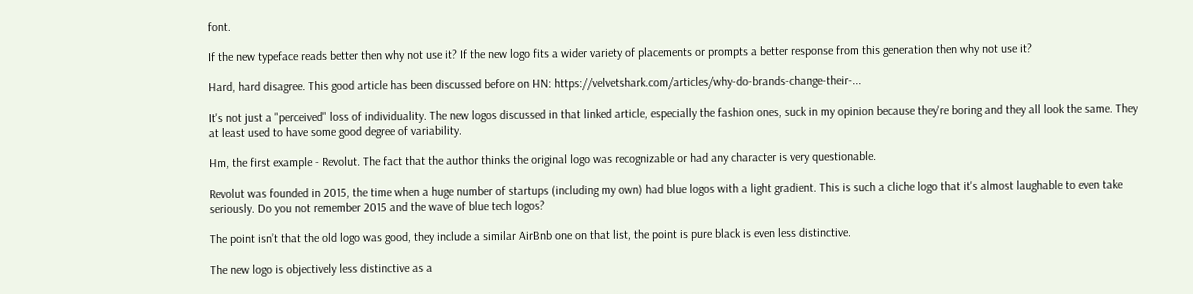font.

If the new typeface reads better then why not use it? If the new logo fits a wider variety of placements or prompts a better response from this generation then why not use it?

Hard, hard disagree. This good article has been discussed before on HN: https://velvetshark.com/articles/why-do-brands-change-their-...

It's not just a "perceived" loss of individuality. The new logos discussed in that linked article, especially the fashion ones, suck in my opinion because they're boring and they all look the same. They at least used to have some good degree of variability.

Hm, the first example - Revolut. The fact that the author thinks the original logo was recognizable or had any character is very questionable.

Revolut was founded in 2015, the time when a huge number of startups (including my own) had blue logos with a light gradient. This is such a cliche logo that it's almost laughable to even take seriously. Do you not remember 2015 and the wave of blue tech logos?

The point isn’t that the old logo was good, they include a similar AirBnb one on that list, the point is pure black is even less distinctive.

The new logo is objectively less distinctive as a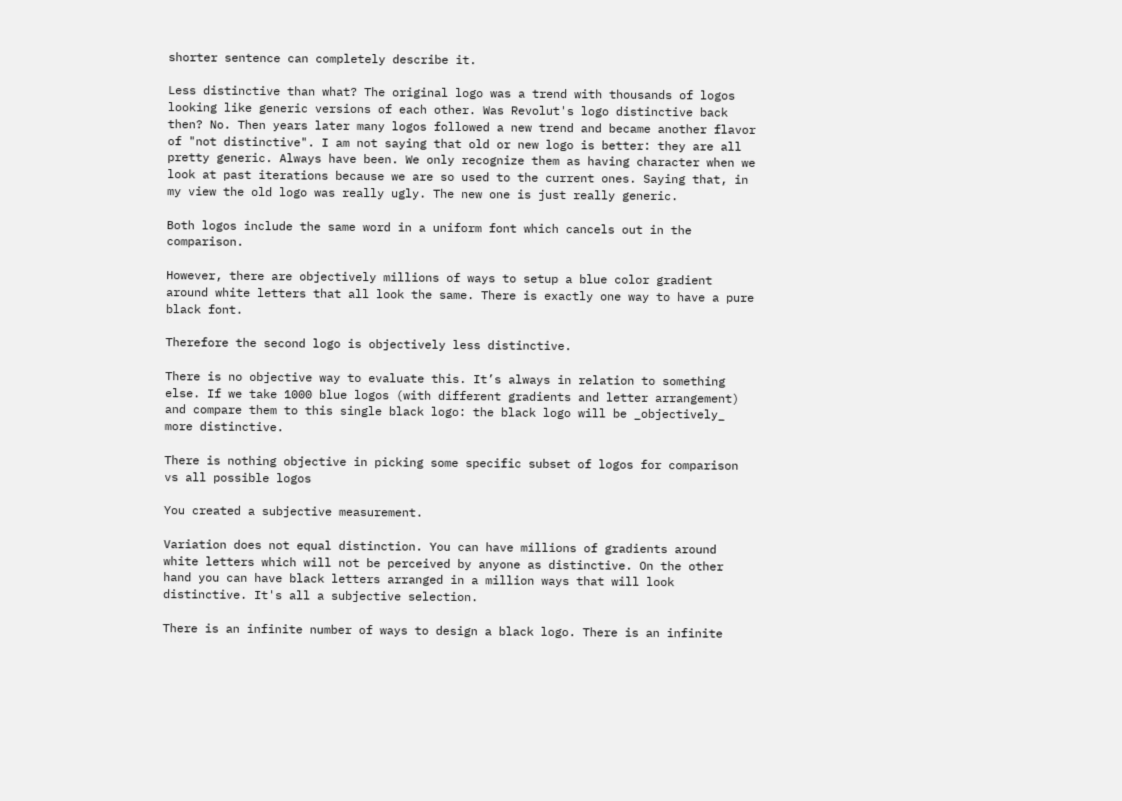shorter sentence can completely describe it.

Less distinctive than what? The original logo was a trend with thousands of logos looking like generic versions of each other. Was Revolut's logo distinctive back then? No. Then years later many logos followed a new trend and became another flavor of "not distinctive". I am not saying that old or new logo is better: they are all pretty generic. Always have been. We only recognize them as having character when we look at past iterations because we are so used to the current ones. Saying that, in my view the old logo was really ugly. The new one is just really generic.

Both logos include the same word in a uniform font which cancels out in the comparison.

However, there are objectively millions of ways to setup a blue color gradient around white letters that all look the same. There is exactly one way to have a pure black font.

Therefore the second logo is objectively less distinctive.

There is no objective way to evaluate this. It’s always in relation to something else. If we take 1000 blue logos (with different gradients and letter arrangement) and compare them to this single black logo: the black logo will be _objectively_ more distinctive.

There is nothing objective in picking some specific subset of logos for comparison vs all possible logos

You created a subjective measurement.

Variation does not equal distinction. You can have millions of gradients around white letters which will not be perceived by anyone as distinctive. On the other hand you can have black letters arranged in a million ways that will look distinctive. It's all a subjective selection.

There is an infinite number of ways to design a black logo. There is an infinite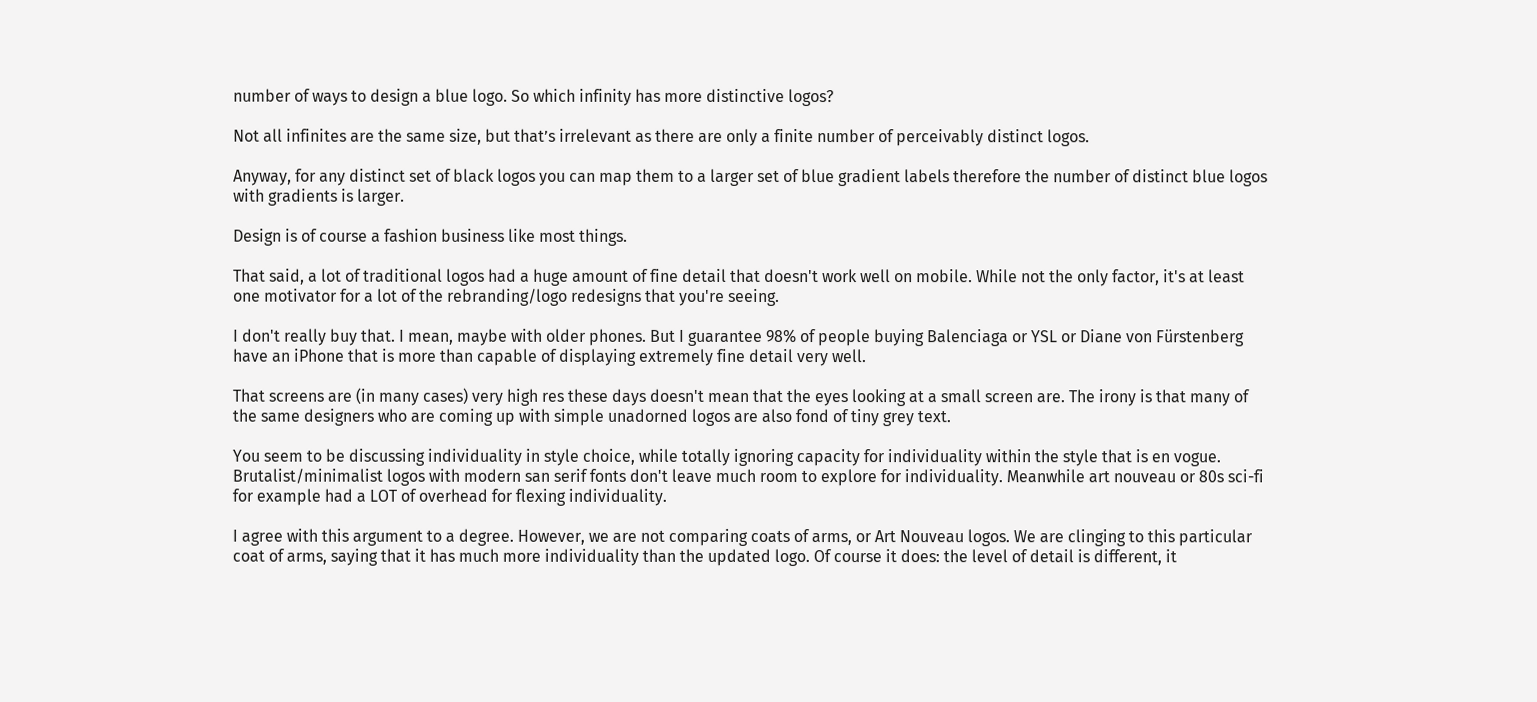number of ways to design a blue logo. So which infinity has more distinctive logos?

Not all infinites are the same size, but that’s irrelevant as there are only a finite number of perceivably distinct logos.

Anyway, for any distinct set of black logos you can map them to a larger set of blue gradient labels therefore the number of distinct blue logos with gradients is larger.

Design is of course a fashion business like most things.

That said, a lot of traditional logos had a huge amount of fine detail that doesn't work well on mobile. While not the only factor, it's at least one motivator for a lot of the rebranding/logo redesigns that you're seeing.

I don't really buy that. I mean, maybe with older phones. But I guarantee 98% of people buying Balenciaga or YSL or Diane von Fürstenberg have an iPhone that is more than capable of displaying extremely fine detail very well.

That screens are (in many cases) very high res these days doesn't mean that the eyes looking at a small screen are. The irony is that many of the same designers who are coming up with simple unadorned logos are also fond of tiny grey text.

You seem to be discussing individuality in style choice, while totally ignoring capacity for individuality within the style that is en vogue. Brutalist/minimalist logos with modern san serif fonts don't leave much room to explore for individuality. Meanwhile art nouveau or 80s sci-fi for example had a LOT of overhead for flexing individuality.

I agree with this argument to a degree. However, we are not comparing coats of arms, or Art Nouveau logos. We are clinging to this particular coat of arms, saying that it has much more individuality than the updated logo. Of course it does: the level of detail is different, it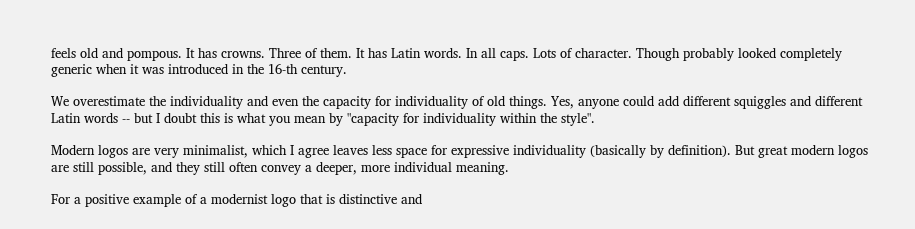feels old and pompous. It has crowns. Three of them. It has Latin words. In all caps. Lots of character. Though probably looked completely generic when it was introduced in the 16-th century.

We overestimate the individuality and even the capacity for individuality of old things. Yes, anyone could add different squiggles and different Latin words -- but I doubt this is what you mean by "capacity for individuality within the style".

Modern logos are very minimalist, which I agree leaves less space for expressive individuality (basically by definition). But great modern logos are still possible, and they still often convey a deeper, more individual meaning.

For a positive example of a modernist logo that is distinctive and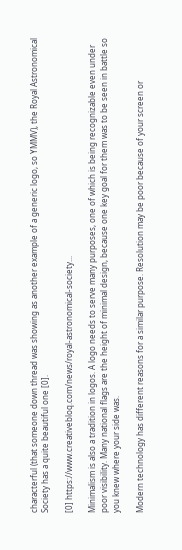characterful (that someone down thread was showing as another example of a generic logo, so YMMV), the Royal Astronomical Society has a quite beautiful one [0].

[0] https://www.creativebloq.com/news/royal-astronomical-society...

Minimalism is also a tradition in logos. A logo needs to serve many purposes, one of which is being recognizable even under poor visibility. Many national flags are the height of minimal design, because one key goal for them was to be seen in battle so you knew where your side was.

Modern technology has different reasons for a similar purpose. Resolution may be poor because of your screen or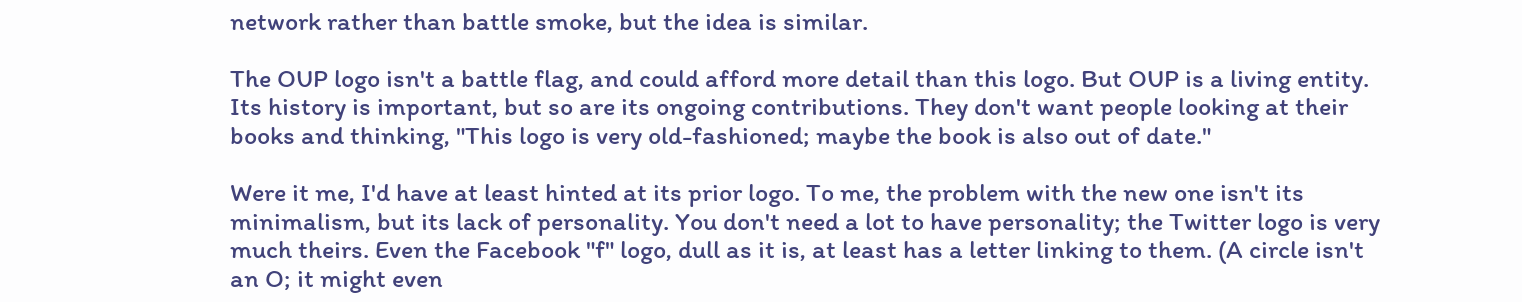network rather than battle smoke, but the idea is similar.

The OUP logo isn't a battle flag, and could afford more detail than this logo. But OUP is a living entity. Its history is important, but so are its ongoing contributions. They don't want people looking at their books and thinking, "This logo is very old-fashioned; maybe the book is also out of date."

Were it me, I'd have at least hinted at its prior logo. To me, the problem with the new one isn't its minimalism, but its lack of personality. You don't need a lot to have personality; the Twitter logo is very much theirs. Even the Facebook "f" logo, dull as it is, at least has a letter linking to them. (A circle isn't an O; it might even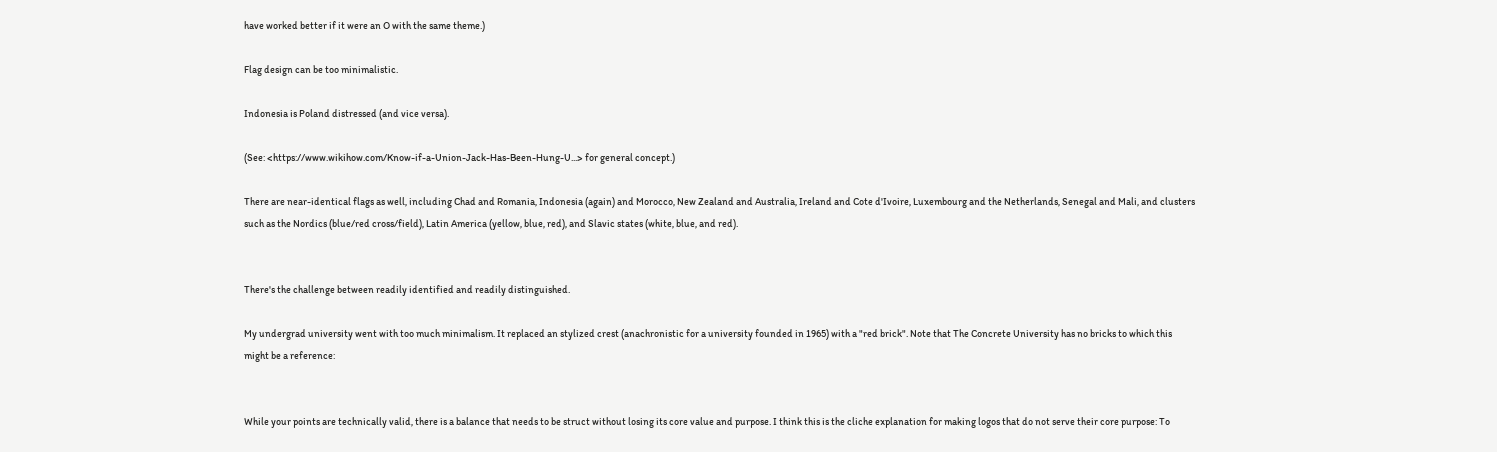have worked better if it were an O with the same theme.)

Flag design can be too minimalistic.

Indonesia is Poland distressed (and vice versa).

(See: <https://www.wikihow.com/Know-if-a-Union-Jack-Has-Been-Hung-U...> for general concept.)

There are near-identical flags as well, including Chad and Romania, Indonesia (again) and Morocco, New Zealand and Australia, Ireland and Cote d'Ivoire, Luxembourg and the Netherlands, Senegal and Mali, and clusters such as the Nordics (blue/red cross/field), Latin America (yellow, blue, red), and Slavic states (white, blue, and red).


There's the challenge between readily identified and readily distinguished.

My undergrad university went with too much minimalism. It replaced an stylized crest (anachronistic for a university founded in 1965) with a "red brick". Note that The Concrete University has no bricks to which this might be a reference:


While your points are technically valid, there is a balance that needs to be struct without losing its core value and purpose. I think this is the cliche explanation for making logos that do not serve their core purpose: To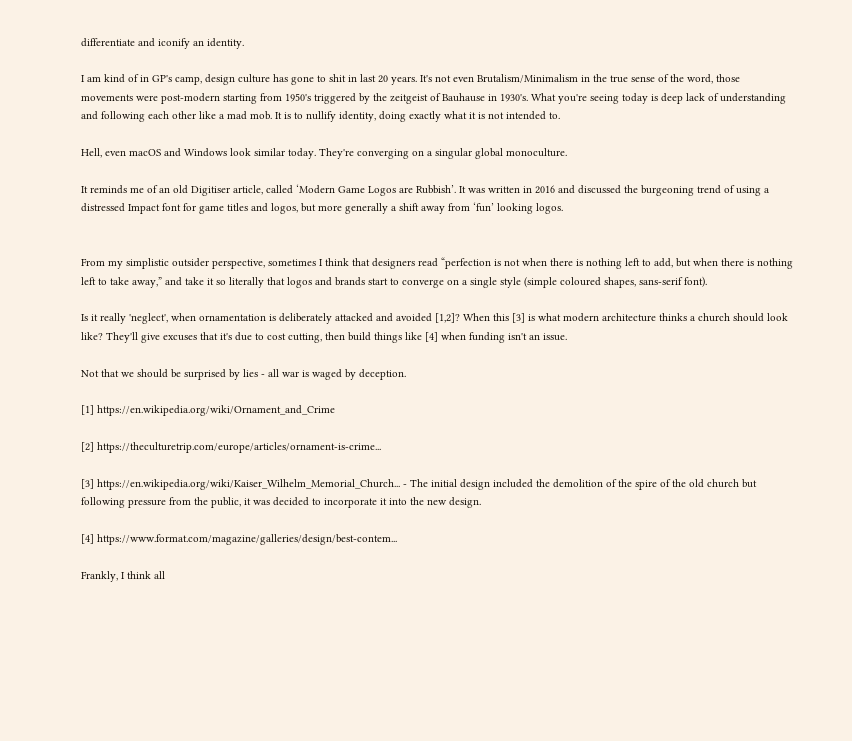differentiate and iconify an identity.

I am kind of in GP's camp, design culture has gone to shit in last 20 years. It's not even Brutalism/Minimalism in the true sense of the word, those movements were post-modern starting from 1950's triggered by the zeitgeist of Bauhause in 1930's. What you're seeing today is deep lack of understanding and following each other like a mad mob. It is to nullify identity, doing exactly what it is not intended to.

Hell, even macOS and Windows look similar today. They're converging on a singular global monoculture.

It reminds me of an old Digitiser article, called ‘Modern Game Logos are Rubbish’. It was written in 2016 and discussed the burgeoning trend of using a distressed Impact font for game titles and logos, but more generally a shift away from ‘fun’ looking logos.


From my simplistic outsider perspective, sometimes I think that designers read “perfection is not when there is nothing left to add, but when there is nothing left to take away,” and take it so literally that logos and brands start to converge on a single style (simple coloured shapes, sans-serif font).

Is it really 'neglect', when ornamentation is deliberately attacked and avoided [1,2]? When this [3] is what modern architecture thinks a church should look like? They'll give excuses that it's due to cost cutting, then build things like [4] when funding isn't an issue.

Not that we should be surprised by lies - all war is waged by deception.

[1] https://en.wikipedia.org/wiki/Ornament_and_Crime

[2] https://theculturetrip.com/europe/articles/ornament-is-crime...

[3] https://en.wikipedia.org/wiki/Kaiser_Wilhelm_Memorial_Church... - The initial design included the demolition of the spire of the old church but following pressure from the public, it was decided to incorporate it into the new design.

[4] https://www.format.com/magazine/galleries/design/best-contem...

Frankly, I think all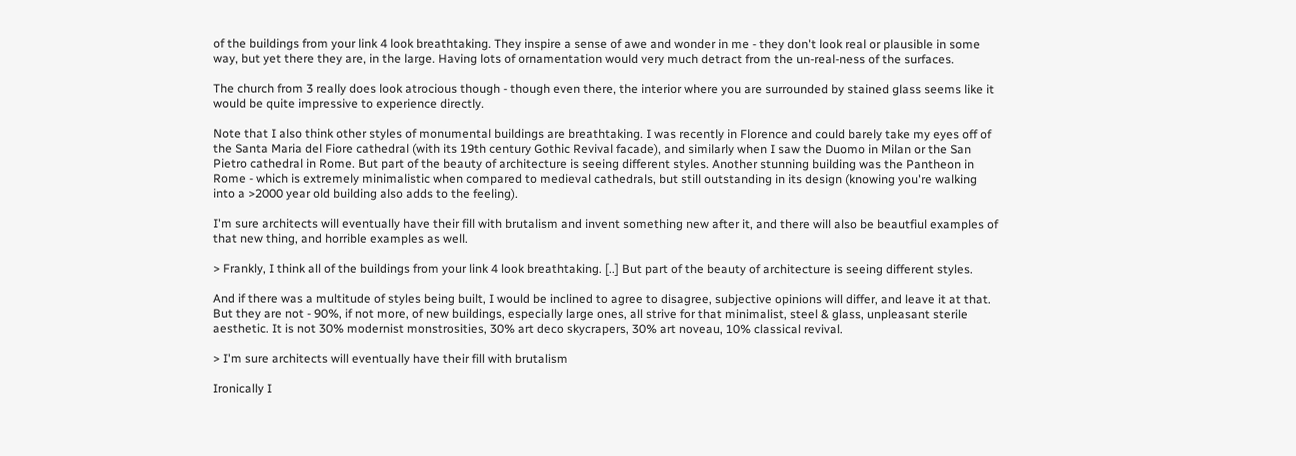of the buildings from your link 4 look breathtaking. They inspire a sense of awe and wonder in me - they don't look real or plausible in some way, but yet there they are, in the large. Having lots of ornamentation would very much detract from the un-real-ness of the surfaces.

The church from 3 really does look atrocious though - though even there, the interior where you are surrounded by stained glass seems like it would be quite impressive to experience directly.

Note that I also think other styles of monumental buildings are breathtaking. I was recently in Florence and could barely take my eyes off of the Santa Maria del Fiore cathedral (with its 19th century Gothic Revival facade), and similarly when I saw the Duomo in Milan or the San Pietro cathedral in Rome. But part of the beauty of architecture is seeing different styles. Another stunning building was the Pantheon in Rome - which is extremely minimalistic when compared to medieval cathedrals, but still outstanding in its design (knowing you're walking into a >2000 year old building also adds to the feeling).

I'm sure architects will eventually have their fill with brutalism and invent something new after it, and there will also be beautfiul examples of that new thing, and horrible examples as well.

> Frankly, I think all of the buildings from your link 4 look breathtaking. [..] But part of the beauty of architecture is seeing different styles.

And if there was a multitude of styles being built, I would be inclined to agree to disagree, subjective opinions will differ, and leave it at that. But they are not - 90%, if not more, of new buildings, especially large ones, all strive for that minimalist, steel & glass, unpleasant sterile aesthetic. It is not 30% modernist monstrosities, 30% art deco skycrapers, 30% art noveau, 10% classical revival.

> I'm sure architects will eventually have their fill with brutalism

Ironically I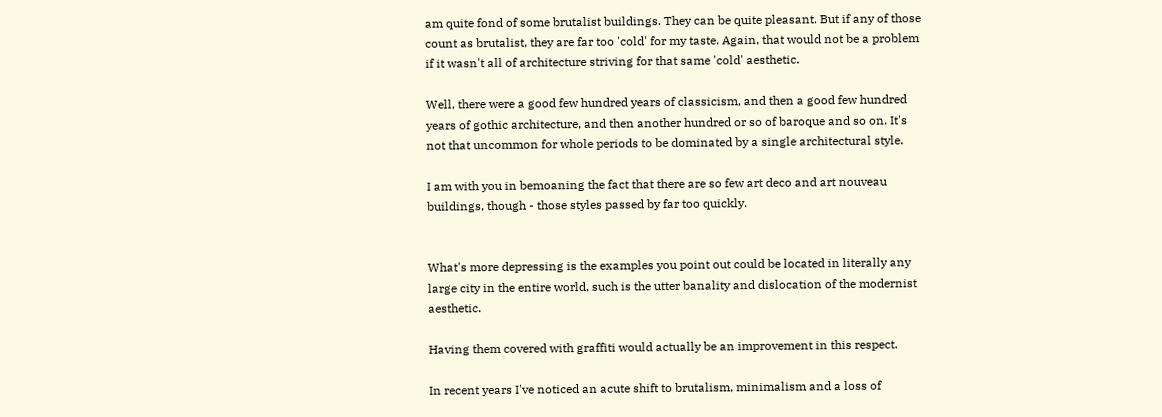am quite fond of some brutalist buildings. They can be quite pleasant. But if any of those count as brutalist, they are far too 'cold' for my taste. Again, that would not be a problem if it wasn't all of architecture striving for that same 'cold' aesthetic.

Well, there were a good few hundred years of classicism, and then a good few hundred years of gothic architecture, and then another hundred or so of baroque and so on. It's not that uncommon for whole periods to be dominated by a single architectural style.

I am with you in bemoaning the fact that there are so few art deco and art nouveau buildings, though - those styles passed by far too quickly.


What's more depressing is the examples you point out could be located in literally any large city in the entire world, such is the utter banality and dislocation of the modernist aesthetic.

Having them covered with graffiti would actually be an improvement in this respect.

In recent years I've noticed an acute shift to brutalism, minimalism and a loss of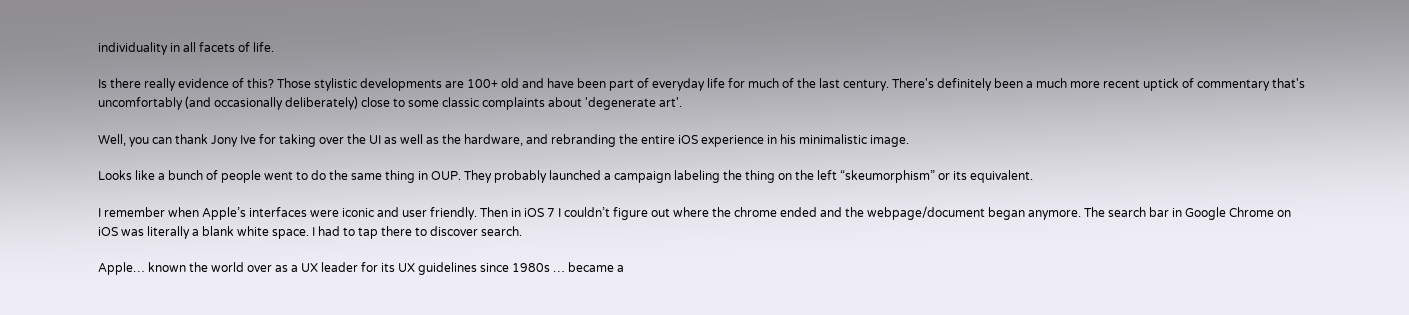individuality in all facets of life.

Is there really evidence of this? Those stylistic developments are 100+ old and have been part of everyday life for much of the last century. There's definitely been a much more recent uptick of commentary that's uncomfortably (and occasionally deliberately) close to some classic complaints about 'degenerate art'.

Well, you can thank Jony Ive for taking over the UI as well as the hardware, and rebranding the entire iOS experience in his minimalistic image.

Looks like a bunch of people went to do the same thing in OUP. They probably launched a campaign labeling the thing on the left “skeumorphism” or its equivalent.

I remember when Apple’s interfaces were iconic and user friendly. Then in iOS 7 I couldn’t figure out where the chrome ended and the webpage/document began anymore. The search bar in Google Chrome on iOS was literally a blank white space. I had to tap there to discover search.

Apple… known the world over as a UX leader for its UX guidelines since 1980s … became a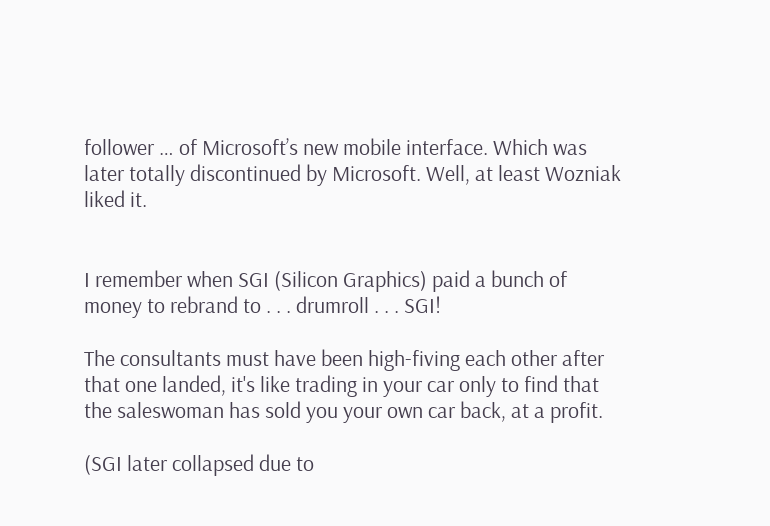follower … of Microsoft’s new mobile interface. Which was later totally discontinued by Microsoft. Well, at least Wozniak liked it.


I remember when SGI (Silicon Graphics) paid a bunch of money to rebrand to . . . drumroll . . . SGI!

The consultants must have been high-fiving each other after that one landed, it's like trading in your car only to find that the saleswoman has sold you your own car back, at a profit.

(SGI later collapsed due to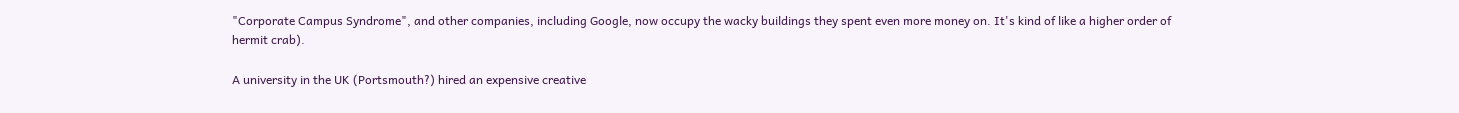"Corporate Campus Syndrome", and other companies, including Google, now occupy the wacky buildings they spent even more money on. It's kind of like a higher order of hermit crab).

A university in the UK (Portsmouth?) hired an expensive creative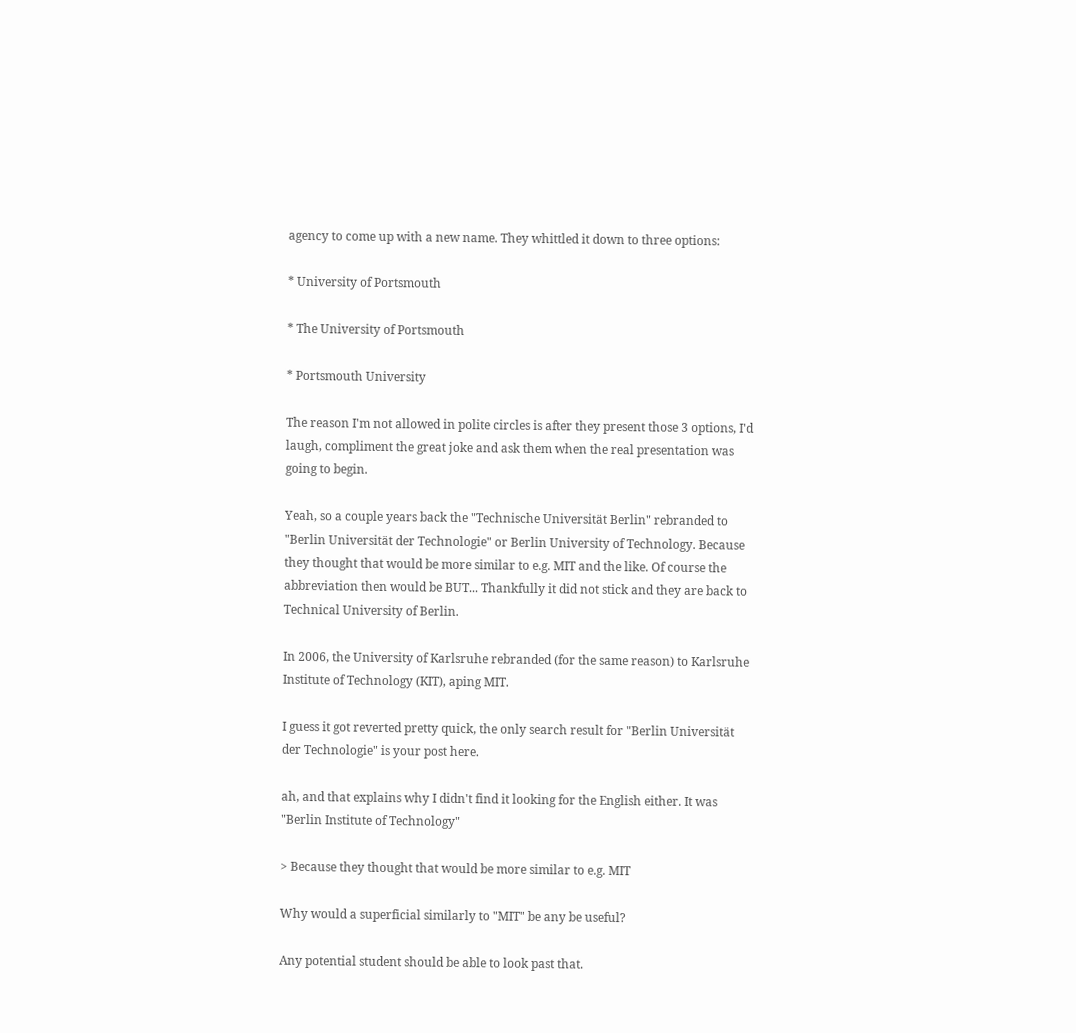agency to come up with a new name. They whittled it down to three options:

* University of Portsmouth

* The University of Portsmouth

* Portsmouth University

The reason I'm not allowed in polite circles is after they present those 3 options, I'd laugh, compliment the great joke and ask them when the real presentation was going to begin.

Yeah, so a couple years back the "Technische Universität Berlin" rebranded to "Berlin Universität der Technologie" or Berlin University of Technology. Because they thought that would be more similar to e.g. MIT and the like. Of course the abbreviation then would be BUT... Thankfully it did not stick and they are back to Technical University of Berlin.

In 2006, the University of Karlsruhe rebranded (for the same reason) to Karlsruhe Institute of Technology (KIT), aping MIT.

I guess it got reverted pretty quick, the only search result for "Berlin Universität der Technologie" is your post here.

ah, and that explains why I didn't find it looking for the English either. It was "Berlin Institute of Technology"

> Because they thought that would be more similar to e.g. MIT

Why would a superficial similarly to "MIT" be any be useful?

Any potential student should be able to look past that.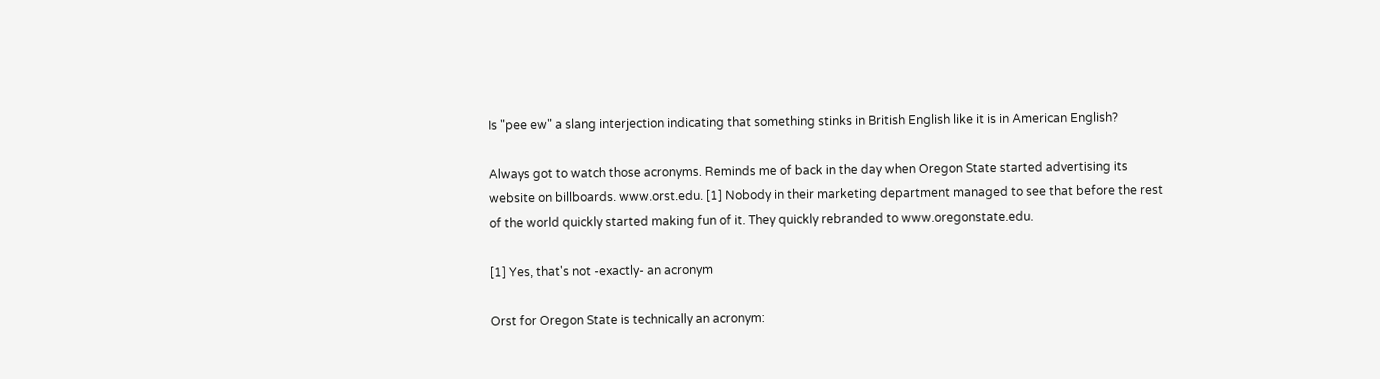Is "pee ew" a slang interjection indicating that something stinks in British English like it is in American English?

Always got to watch those acronyms. Reminds me of back in the day when Oregon State started advertising its website on billboards. www.orst.edu. [1] Nobody in their marketing department managed to see that before the rest of the world quickly started making fun of it. They quickly rebranded to www.oregonstate.edu.

[1] Yes, that's not -exactly- an acronym

Orst for Oregon State is technically an acronym: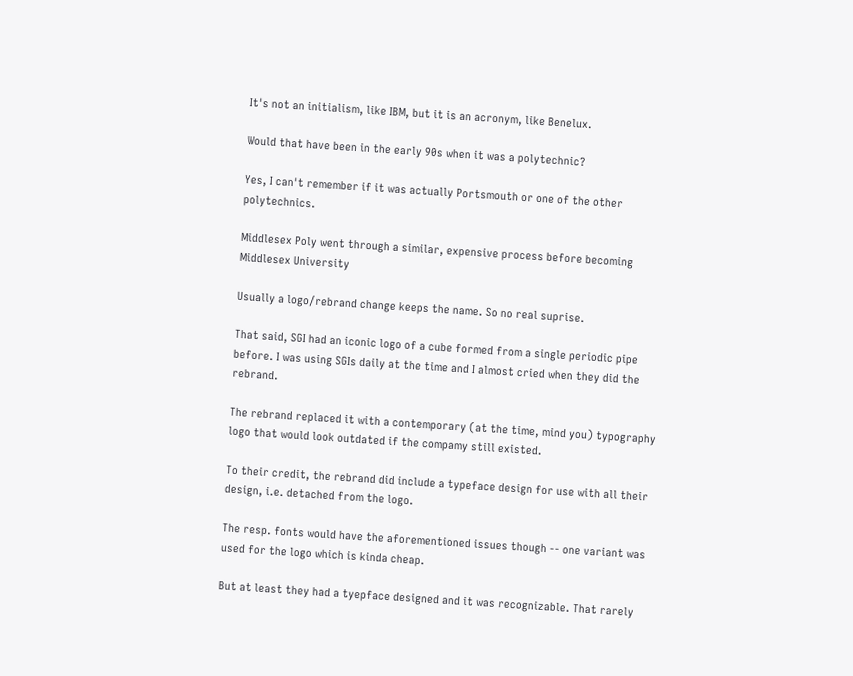It's not an initialism, like IBM, but it is an acronym, like Benelux.

Would that have been in the early 90s when it was a polytechnic?

Yes, I can't remember if it was actually Portsmouth or one of the other polytechnics.

Middlesex Poly went through a similar, expensive process before becoming Middlesex University

Usually a logo/rebrand change keeps the name. So no real suprise.

That said, SGI had an iconic logo of a cube formed from a single periodic pipe before. I was using SGIs daily at the time and I almost cried when they did the rebrand.

The rebrand replaced it with a contemporary (at the time, mind you) typography logo that would look outdated if the compamy still existed.

To their credit, the rebrand did include a typeface design for use with all their design, i.e. detached from the logo.

The resp. fonts would have the aforementioned issues though -- one variant was used for the logo which is kinda cheap.

But at least they had a tyepface designed and it was recognizable. That rarely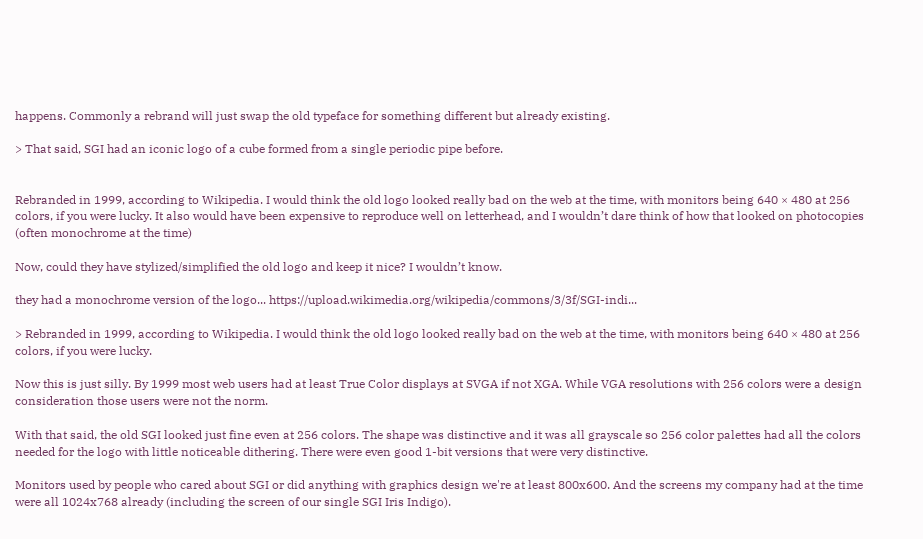happens. Commonly a rebrand will just swap the old typeface for something different but already existing.

> That said, SGI had an iconic logo of a cube formed from a single periodic pipe before.


Rebranded in 1999, according to Wikipedia. I would think the old logo looked really bad on the web at the time, with monitors being 640 × 480 at 256 colors, if you were lucky. It also would have been expensive to reproduce well on letterhead, and I wouldn’t dare think of how that looked on photocopies (often monochrome at the time)

Now, could they have stylized/simplified the old logo and keep it nice? I wouldn’t know.

they had a monochrome version of the logo... https://upload.wikimedia.org/wikipedia/commons/3/3f/SGI-indi...

> Rebranded in 1999, according to Wikipedia. I would think the old logo looked really bad on the web at the time, with monitors being 640 × 480 at 256 colors, if you were lucky.

Now this is just silly. By 1999 most web users had at least True Color displays at SVGA if not XGA. While VGA resolutions with 256 colors were a design consideration those users were not the norm.

With that said, the old SGI looked just fine even at 256 colors. The shape was distinctive and it was all grayscale so 256 color palettes had all the colors needed for the logo with little noticeable dithering. There were even good 1-bit versions that were very distinctive.

Monitors used by people who cared about SGI or did anything with graphics design we're at least 800x600. And the screens my company had at the time were all 1024x768 already (including the screen of our single SGI Iris Indigo).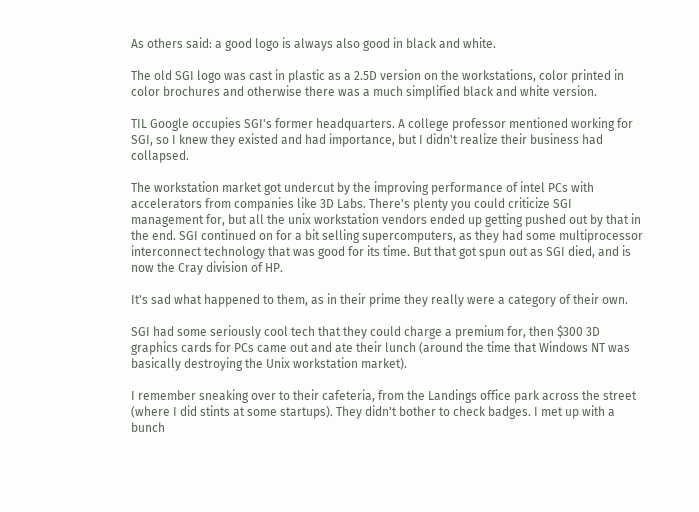As others said: a good logo is always also good in black and white.

The old SGI logo was cast in plastic as a 2.5D version on the workstations, color printed in color brochures and otherwise there was a much simplified black and white version.

TIL Google occupies SGI's former headquarters. A college professor mentioned working for SGI, so I knew they existed and had importance, but I didn't realize their business had collapsed.

The workstation market got undercut by the improving performance of intel PCs with accelerators from companies like 3D Labs. There's plenty you could criticize SGI management for, but all the unix workstation vendors ended up getting pushed out by that in the end. SGI continued on for a bit selling supercomputers, as they had some multiprocessor interconnect technology that was good for its time. But that got spun out as SGI died, and is now the Cray division of HP.

It's sad what happened to them, as in their prime they really were a category of their own.

SGI had some seriously cool tech that they could charge a premium for, then $300 3D graphics cards for PCs came out and ate their lunch (around the time that Windows NT was basically destroying the Unix workstation market).

I remember sneaking over to their cafeteria, from the Landings office park across the street (where I did stints at some startups). They didn't bother to check badges. I met up with a bunch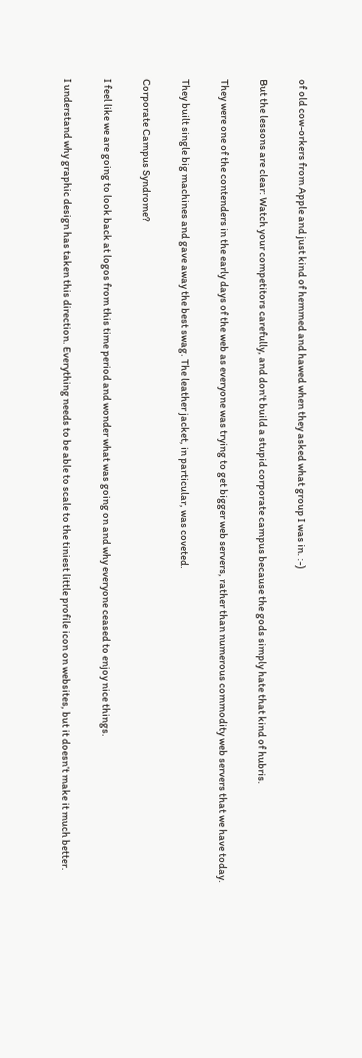of old cow-orkers from Apple and just kind of hemmed and hawed when they asked what group I was in. :-)

But the lessons are clear: Watch your competitors carefully, and don't build a stupid corporate campus because the gods simply hate that kind of hubris.

They were one of the contenders in the early days of the web as everyone was trying to get bigger web servers, rather than numerous commodity web servers that we have today.

They built single big machines and gave away the best swag. The leather jacket, in particular, was coveted.

Corporate Campus Syndrome?

I feel like we are going to look back at logos from this time period and wonder what was going on and why everyone ceased to enjoy nice things.

I understand why graphic design has taken this direction. Everything needs to be able to scale to the tiniest little profile icon on websites, but it doesn’t make it much better.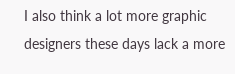I also think a lot more graphic designers these days lack a more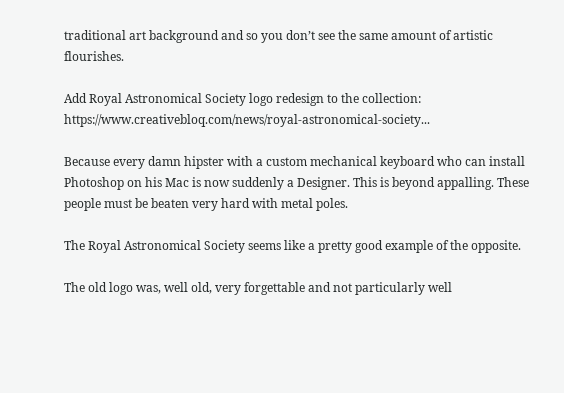traditional art background and so you don’t see the same amount of artistic flourishes.

Add Royal Astronomical Society logo redesign to the collection: https://www.creativebloq.com/news/royal-astronomical-society...

Because every damn hipster with a custom mechanical keyboard who can install Photoshop on his Mac is now suddenly a Designer. This is beyond appalling. These people must be beaten very hard with metal poles.

The Royal Astronomical Society seems like a pretty good example of the opposite.

The old logo was, well old, very forgettable and not particularly well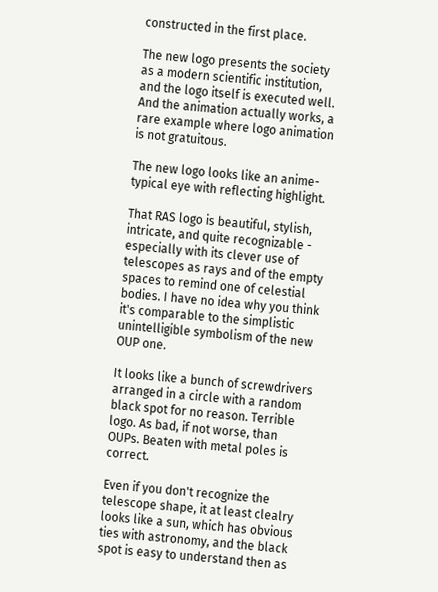constructed in the first place.

The new logo presents the society as a modern scientific institution, and the logo itself is executed well. And the animation actually works, a rare example where logo animation is not gratuitous.

The new logo looks like an anime-typical eye with reflecting highlight.

That RAS logo is beautiful, stylish, intricate, and quite recognizable - especially with its clever use of telescopes as rays and of the empty spaces to remind one of celestial bodies. I have no idea why you think it's comparable to the simplistic unintelligible symbolism of the new OUP one.

It looks like a bunch of screwdrivers arranged in a circle with a random black spot for no reason. Terrible logo. As bad, if not worse, than OUPs. Beaten with metal poles is correct.

Even if you don't recognize the telescope shape, it at least clealry looks like a sun, which has obvious ties with astronomy, and the black spot is easy to understand then as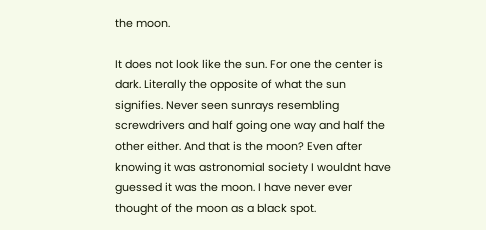the moon.

It does not look like the sun. For one the center is dark. Literally the opposite of what the sun signifies. Never seen sunrays resembling screwdrivers and half going one way and half the other either. And that is the moon? Even after knowing it was astronomial society I wouldnt have guessed it was the moon. I have never ever thought of the moon as a black spot.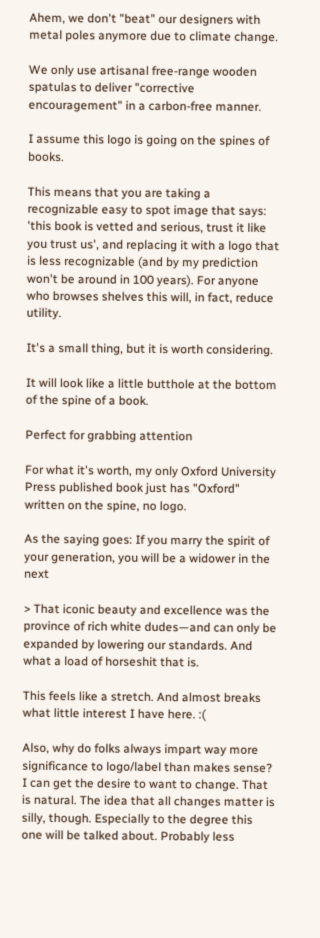Ahem, we don't "beat" our designers with metal poles anymore due to climate change.

We only use artisanal free-range wooden spatulas to deliver "corrective encouragement" in a carbon-free manner.

I assume this logo is going on the spines of books.

This means that you are taking a recognizable easy to spot image that says: 'this book is vetted and serious, trust it like you trust us', and replacing it with a logo that is less recognizable (and by my prediction won't be around in 100 years). For anyone who browses shelves this will, in fact, reduce utility.

It's a small thing, but it is worth considering.

It will look like a little butthole at the bottom of the spine of a book.

Perfect for grabbing attention

For what it's worth, my only Oxford University Press published book just has "Oxford" written on the spine, no logo.

As the saying goes: If you marry the spirit of your generation, you will be a widower in the next

> That iconic beauty and excellence was the province of rich white dudes—and can only be expanded by lowering our standards. And what a load of horseshit that is.

This feels like a stretch. And almost breaks what little interest I have here. :(

Also, why do folks always impart way more significance to logo/label than makes sense? I can get the desire to want to change. That is natural. The idea that all changes matter is silly, though. Especially to the degree this one will be talked about. Probably less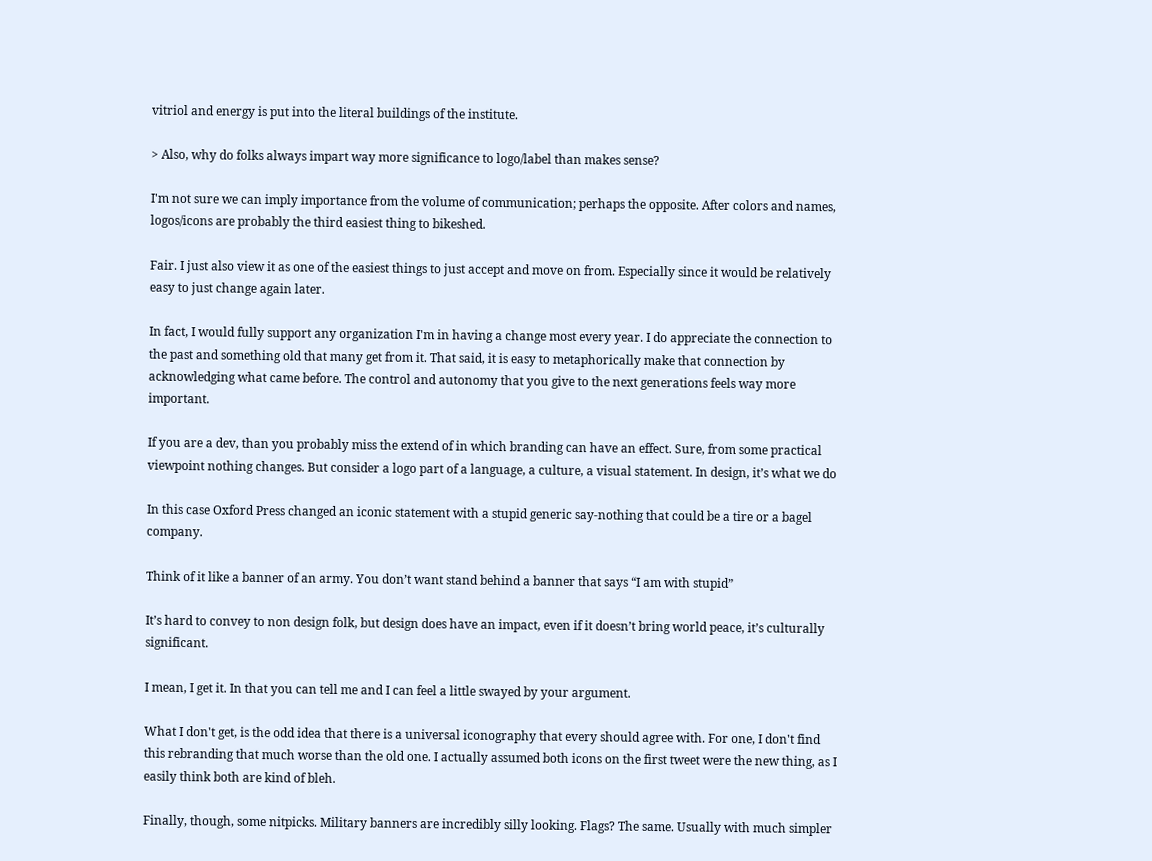vitriol and energy is put into the literal buildings of the institute.

> Also, why do folks always impart way more significance to logo/label than makes sense?

I'm not sure we can imply importance from the volume of communication; perhaps the opposite. After colors and names, logos/icons are probably the third easiest thing to bikeshed.

Fair. I just also view it as one of the easiest things to just accept and move on from. Especially since it would be relatively easy to just change again later.

In fact, I would fully support any organization I'm in having a change most every year. I do appreciate the connection to the past and something old that many get from it. That said, it is easy to metaphorically make that connection by acknowledging what came before. The control and autonomy that you give to the next generations feels way more important.

If you are a dev, than you probably miss the extend of in which branding can have an effect. Sure, from some practical viewpoint nothing changes. But consider a logo part of a language, a culture, a visual statement. In design, it’s what we do

In this case Oxford Press changed an iconic statement with a stupid generic say-nothing that could be a tire or a bagel company.

Think of it like a banner of an army. You don’t want stand behind a banner that says “I am with stupid”

It’s hard to convey to non design folk, but design does have an impact, even if it doesn’t bring world peace, it’s culturally significant.

I mean, I get it. In that you can tell me and I can feel a little swayed by your argument.

What I don't get, is the odd idea that there is a universal iconography that every should agree with. For one, I don't find this rebranding that much worse than the old one. I actually assumed both icons on the first tweet were the new thing, as I easily think both are kind of bleh.

Finally, though, some nitpicks. Military banners are incredibly silly looking. Flags? The same. Usually with much simpler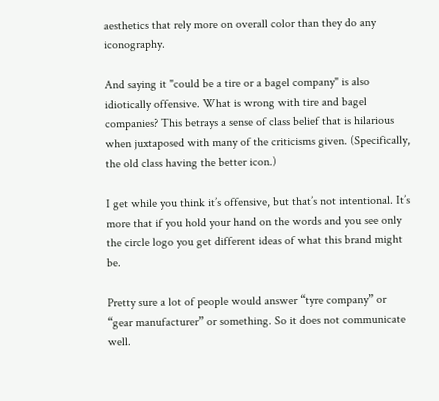aesthetics that rely more on overall color than they do any iconography.

And saying it "could be a tire or a bagel company" is also idiotically offensive. What is wrong with tire and bagel companies? This betrays a sense of class belief that is hilarious when juxtaposed with many of the criticisms given. (Specifically, the old class having the better icon.)

I get while you think it’s offensive, but that’s not intentional. It’s more that if you hold your hand on the words and you see only the circle logo you get different ideas of what this brand might be.

Pretty sure a lot of people would answer “tyre company” or “gear manufacturer” or something. So it does not communicate well.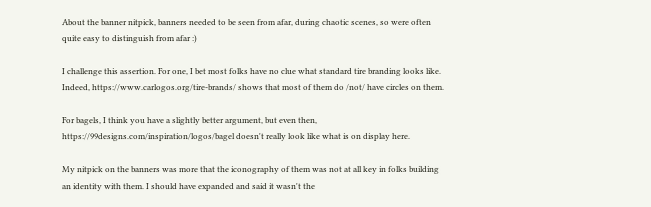About the banner nitpick, banners needed to be seen from afar, during chaotic scenes, so were often quite easy to distinguish from afar :)

I challenge this assertion. For one, I bet most folks have no clue what standard tire branding looks like. Indeed, https://www.carlogos.org/tire-brands/ shows that most of them do /not/ have circles on them.

For bagels, I think you have a slightly better argument, but even then, https://99designs.com/inspiration/logos/bagel doesn't really look like what is on display here.

My nitpick on the banners was more that the iconography of them was not at all key in folks building an identity with them. I should have expanded and said it wasn't the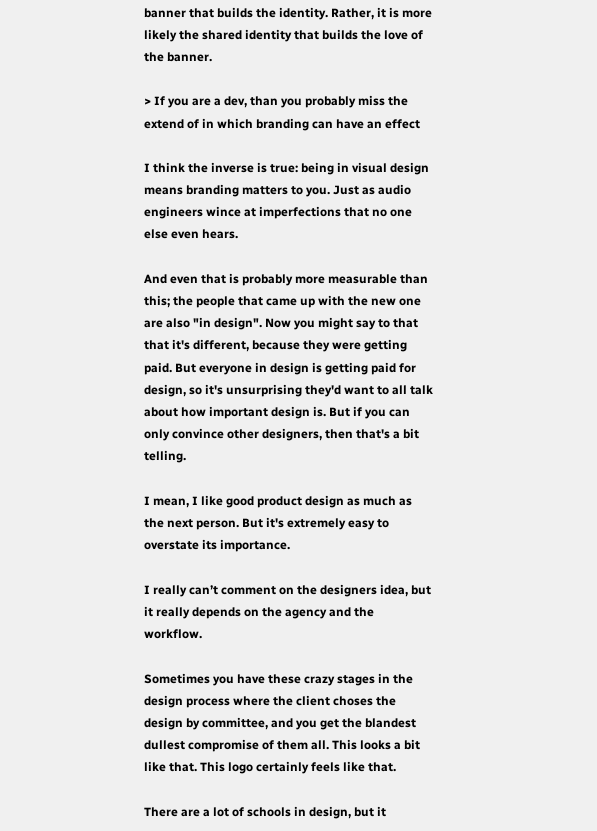banner that builds the identity. Rather, it is more likely the shared identity that builds the love of the banner.

> If you are a dev, than you probably miss the extend of in which branding can have an effect

I think the inverse is true: being in visual design means branding matters to you. Just as audio engineers wince at imperfections that no one else even hears.

And even that is probably more measurable than this; the people that came up with the new one are also "in design". Now you might say to that that it's different, because they were getting paid. But everyone in design is getting paid for design, so it's unsurprising they'd want to all talk about how important design is. But if you can only convince other designers, then that's a bit telling.

I mean, I like good product design as much as the next person. But it's extremely easy to overstate its importance.

I really can’t comment on the designers idea, but it really depends on the agency and the workflow.

Sometimes you have these crazy stages in the design process where the client choses the design by committee, and you get the blandest dullest compromise of them all. This looks a bit like that. This logo certainly feels like that.

There are a lot of schools in design, but it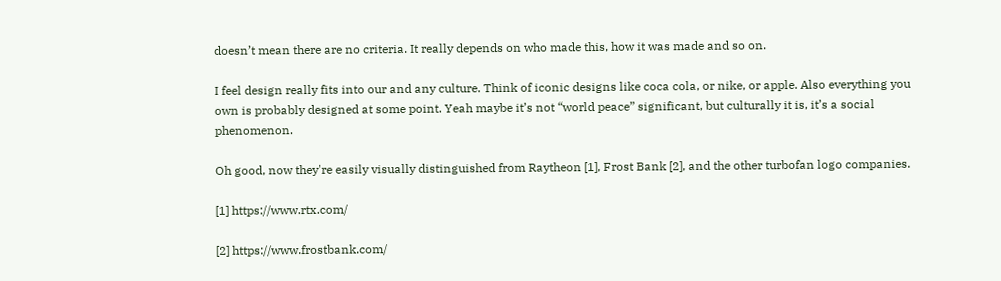doesn’t mean there are no criteria. It really depends on who made this, how it was made and so on.

I feel design really fits into our and any culture. Think of iconic designs like coca cola, or nike, or apple. Also everything you own is probably designed at some point. Yeah maybe it’s not “world peace” significant, but culturally it is, it’s a social phenomenon.

Oh good, now they're easily visually distinguished from Raytheon [1], Frost Bank [2], and the other turbofan logo companies.

[1] https://www.rtx.com/

[2] https://www.frostbank.com/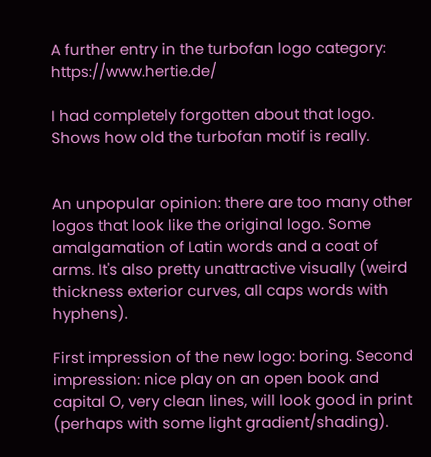A further entry in the turbofan logo category: https://www.hertie.de/

I had completely forgotten about that logo. Shows how old the turbofan motif is really.


An unpopular opinion: there are too many other logos that look like the original logo. Some amalgamation of Latin words and a coat of arms. It's also pretty unattractive visually (weird thickness exterior curves, all caps words with hyphens).

First impression of the new logo: boring. Second impression: nice play on an open book and capital O, very clean lines, will look good in print (perhaps with some light gradient/shading).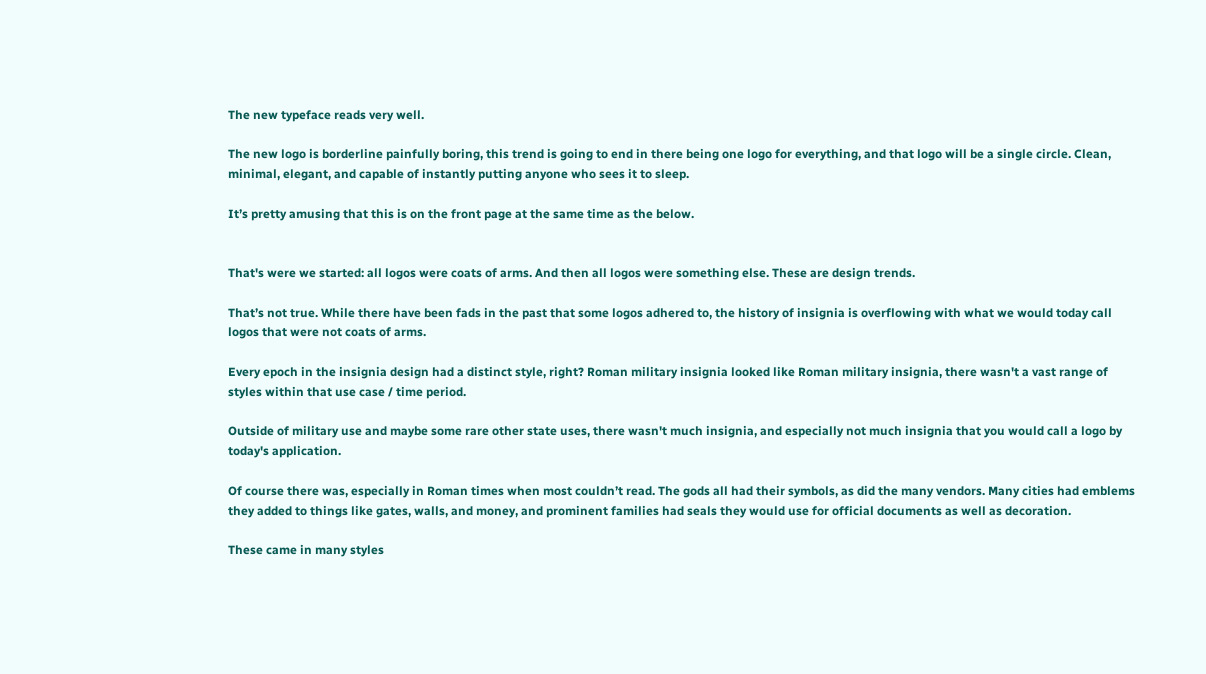The new typeface reads very well.

The new logo is borderline painfully boring, this trend is going to end in there being one logo for everything, and that logo will be a single circle. Clean, minimal, elegant, and capable of instantly putting anyone who sees it to sleep.

It’s pretty amusing that this is on the front page at the same time as the below.


That's were we started: all logos were coats of arms. And then all logos were something else. These are design trends.

That’s not true. While there have been fads in the past that some logos adhered to, the history of insignia is overflowing with what we would today call logos that were not coats of arms.

Every epoch in the insignia design had a distinct style, right? Roman military insignia looked like Roman military insignia, there wasn't a vast range of styles within that use case / time period.

Outside of military use and maybe some rare other state uses, there wasn't much insignia, and especially not much insignia that you would call a logo by today's application.

Of course there was, especially in Roman times when most couldn’t read. The gods all had their symbols, as did the many vendors. Many cities had emblems they added to things like gates, walls, and money, and prominent families had seals they would use for official documents as well as decoration.

These came in many styles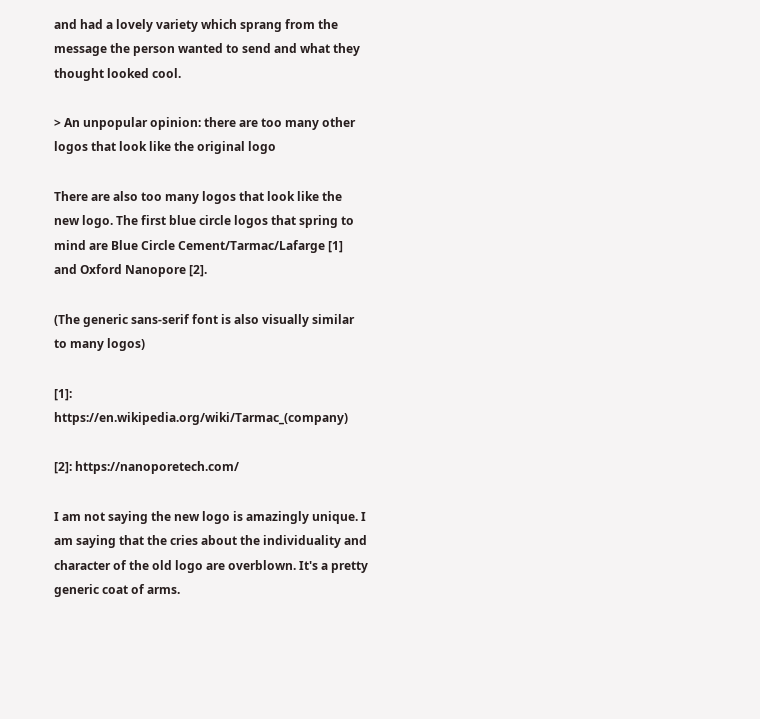and had a lovely variety which sprang from the message the person wanted to send and what they thought looked cool.

> An unpopular opinion: there are too many other logos that look like the original logo

There are also too many logos that look like the new logo. The first blue circle logos that spring to mind are Blue Circle Cement/Tarmac/Lafarge [1] and Oxford Nanopore [2].

(The generic sans-serif font is also visually similar to many logos)

[1]: https://en.wikipedia.org/wiki/Tarmac_(company)

[2]: https://nanoporetech.com/

I am not saying the new logo is amazingly unique. I am saying that the cries about the individuality and character of the old logo are overblown. It's a pretty generic coat of arms.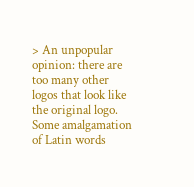> An unpopular opinion: there are too many other logos that look like the original logo. Some amalgamation of Latin words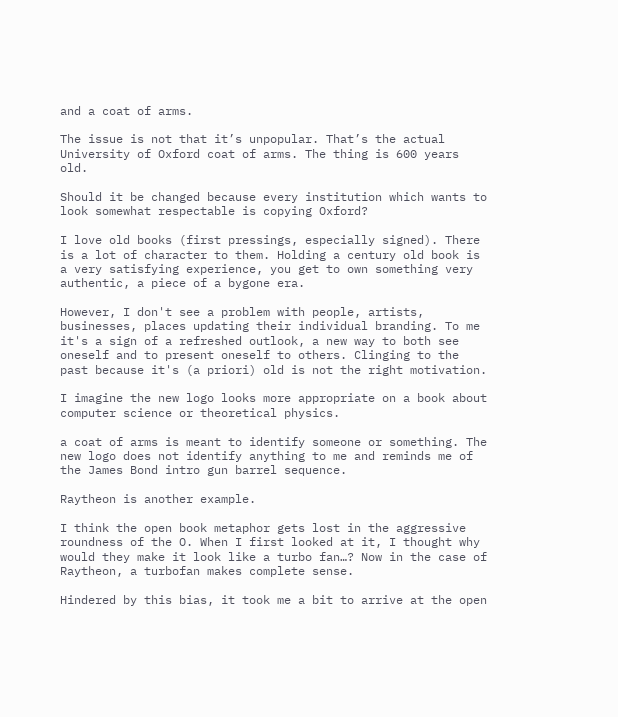and a coat of arms.

The issue is not that it’s unpopular. That’s the actual University of Oxford coat of arms. The thing is 600 years old.

Should it be changed because every institution which wants to look somewhat respectable is copying Oxford?

I love old books (first pressings, especially signed). There is a lot of character to them. Holding a century old book is a very satisfying experience, you get to own something very authentic, a piece of a bygone era.

However, I don't see a problem with people, artists, businesses, places updating their individual branding. To me it's a sign of a refreshed outlook, a new way to both see oneself and to present oneself to others. Clinging to the past because it's (a priori) old is not the right motivation.

I imagine the new logo looks more appropriate on a book about computer science or theoretical physics.

a coat of arms is meant to identify someone or something. The new logo does not identify anything to me and reminds me of the James Bond intro gun barrel sequence.

Raytheon is another example.

I think the open book metaphor gets lost in the aggressive roundness of the O. When I first looked at it, I thought why would they make it look like a turbo fan…? Now in the case of Raytheon, a turbofan makes complete sense.

Hindered by this bias, it took me a bit to arrive at the open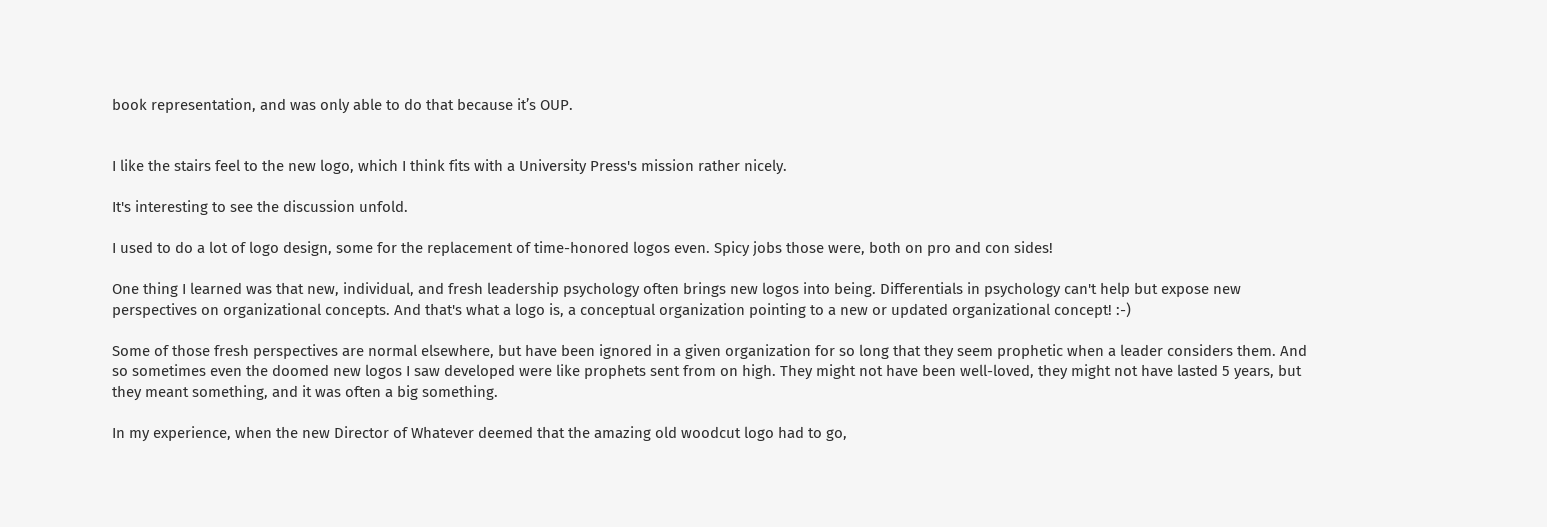book representation, and was only able to do that because it’s OUP.


I like the stairs feel to the new logo, which I think fits with a University Press's mission rather nicely.

It's interesting to see the discussion unfold.

I used to do a lot of logo design, some for the replacement of time-honored logos even. Spicy jobs those were, both on pro and con sides!

One thing I learned was that new, individual, and fresh leadership psychology often brings new logos into being. Differentials in psychology can't help but expose new perspectives on organizational concepts. And that's what a logo is, a conceptual organization pointing to a new or updated organizational concept! :-)

Some of those fresh perspectives are normal elsewhere, but have been ignored in a given organization for so long that they seem prophetic when a leader considers them. And so sometimes even the doomed new logos I saw developed were like prophets sent from on high. They might not have been well-loved, they might not have lasted 5 years, but they meant something, and it was often a big something.

In my experience, when the new Director of Whatever deemed that the amazing old woodcut logo had to go,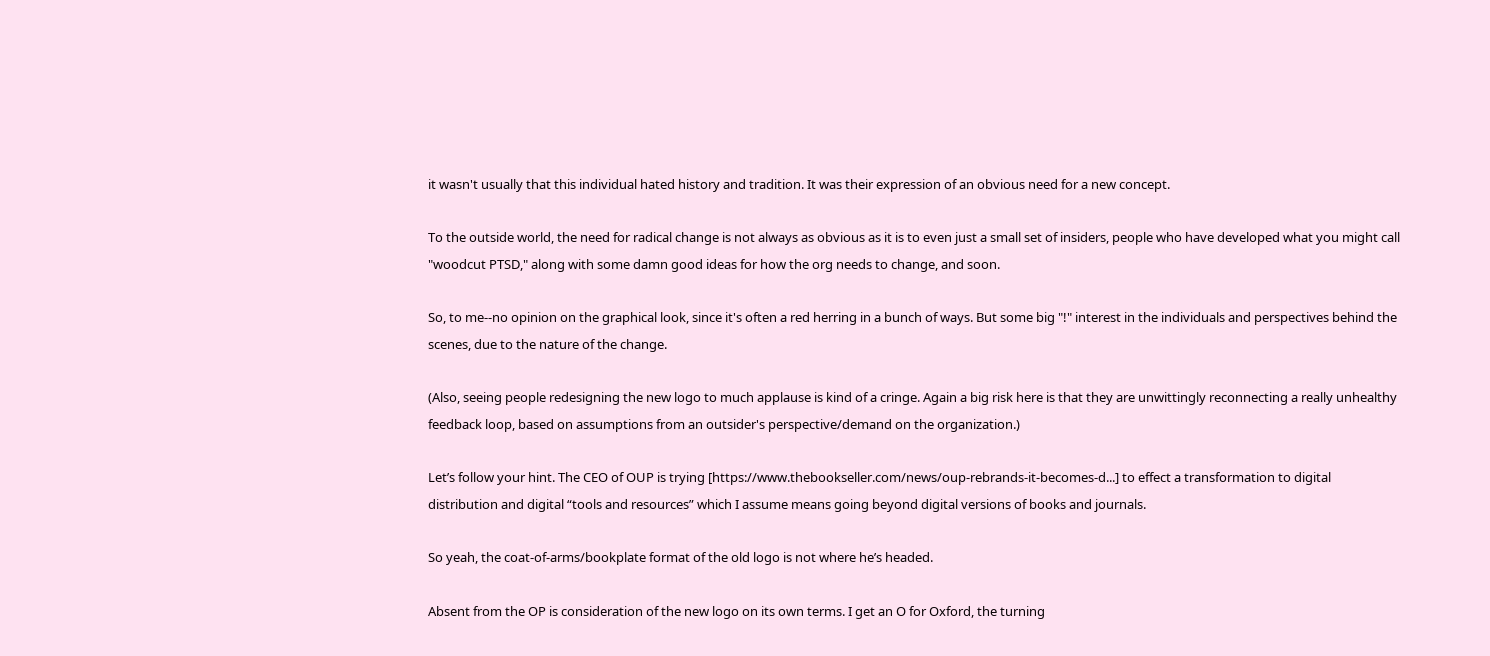it wasn't usually that this individual hated history and tradition. It was their expression of an obvious need for a new concept.

To the outside world, the need for radical change is not always as obvious as it is to even just a small set of insiders, people who have developed what you might call "woodcut PTSD," along with some damn good ideas for how the org needs to change, and soon.

So, to me--no opinion on the graphical look, since it's often a red herring in a bunch of ways. But some big "!" interest in the individuals and perspectives behind the scenes, due to the nature of the change.

(Also, seeing people redesigning the new logo to much applause is kind of a cringe. Again a big risk here is that they are unwittingly reconnecting a really unhealthy feedback loop, based on assumptions from an outsider's perspective/demand on the organization.)

Let’s follow your hint. The CEO of OUP is trying [https://www.thebookseller.com/news/oup-rebrands-it-becomes-d...] to effect a transformation to digital distribution and digital “tools and resources” which I assume means going beyond digital versions of books and journals.

So yeah, the coat-of-arms/bookplate format of the old logo is not where he’s headed.

Absent from the OP is consideration of the new logo on its own terms. I get an O for Oxford, the turning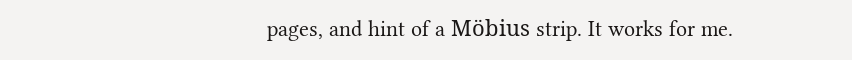pages, and hint of a Möbius strip. It works for me.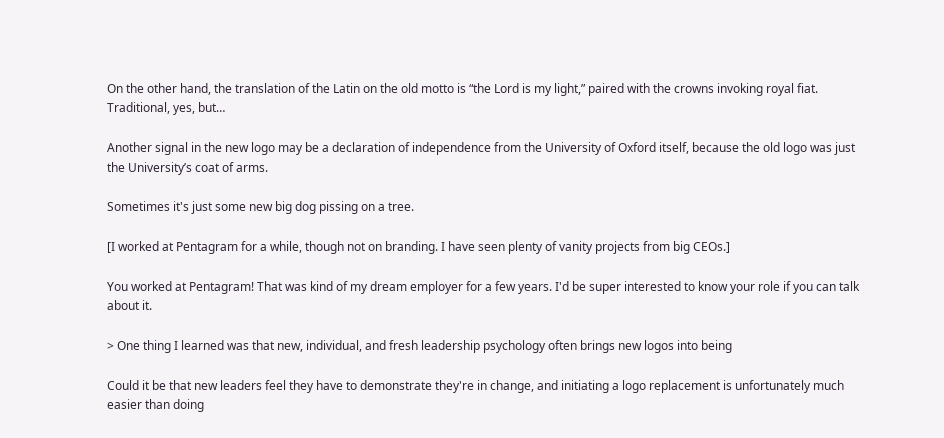On the other hand, the translation of the Latin on the old motto is “the Lord is my light,” paired with the crowns invoking royal fiat. Traditional, yes, but…

Another signal in the new logo may be a declaration of independence from the University of Oxford itself, because the old logo was just the University’s coat of arms.

Sometimes it's just some new big dog pissing on a tree.

[I worked at Pentagram for a while, though not on branding. I have seen plenty of vanity projects from big CEOs.]

You worked at Pentagram! That was kind of my dream employer for a few years. I'd be super interested to know your role if you can talk about it.

> One thing I learned was that new, individual, and fresh leadership psychology often brings new logos into being

Could it be that new leaders feel they have to demonstrate they're in change, and initiating a logo replacement is unfortunately much easier than doing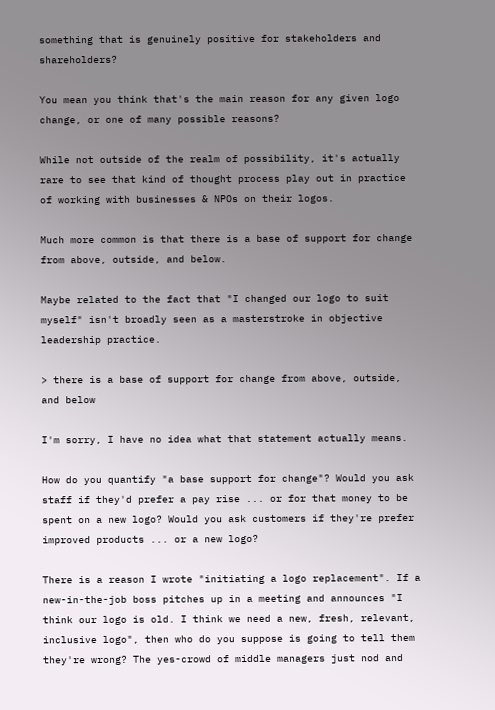something that is genuinely positive for stakeholders and shareholders?

You mean you think that's the main reason for any given logo change, or one of many possible reasons?

While not outside of the realm of possibility, it's actually rare to see that kind of thought process play out in practice of working with businesses & NPOs on their logos.

Much more common is that there is a base of support for change from above, outside, and below.

Maybe related to the fact that "I changed our logo to suit myself" isn't broadly seen as a masterstroke in objective leadership practice.

> there is a base of support for change from above, outside, and below

I'm sorry, I have no idea what that statement actually means.

How do you quantify "a base support for change"? Would you ask staff if they'd prefer a pay rise ... or for that money to be spent on a new logo? Would you ask customers if they're prefer improved products ... or a new logo?

There is a reason I wrote "initiating a logo replacement". If a new-in-the-job boss pitches up in a meeting and announces "I think our logo is old. I think we need a new, fresh, relevant, inclusive logo", then who do you suppose is going to tell them they're wrong? The yes-crowd of middle managers just nod and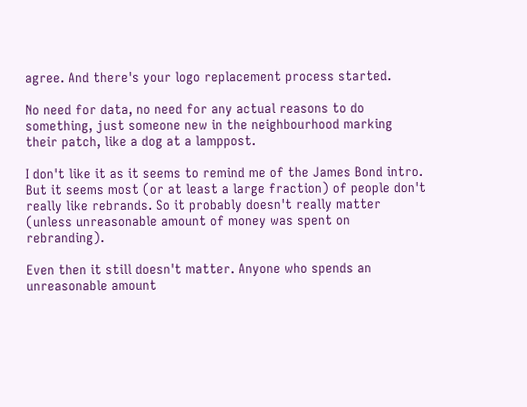agree. And there's your logo replacement process started.

No need for data, no need for any actual reasons to do something, just someone new in the neighbourhood marking their patch, like a dog at a lamppost.

I don't like it as it seems to remind me of the James Bond intro. But it seems most (or at least a large fraction) of people don't really like rebrands. So it probably doesn't really matter (unless unreasonable amount of money was spent on rebranding).

Even then it still doesn't matter. Anyone who spends an unreasonable amount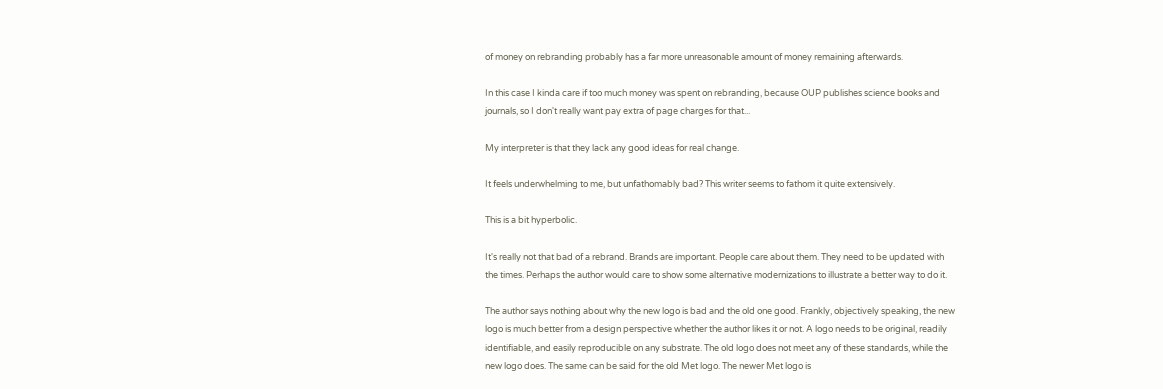of money on rebranding probably has a far more unreasonable amount of money remaining afterwards.

In this case I kinda care if too much money was spent on rebranding, because OUP publishes science books and journals, so I don't really want pay extra of page charges for that...

My interpreter is that they lack any good ideas for real change.

It feels underwhelming to me, but unfathomably bad? This writer seems to fathom it quite extensively.

This is a bit hyperbolic.

It's really not that bad of a rebrand. Brands are important. People care about them. They need to be updated with the times. Perhaps the author would care to show some alternative modernizations to illustrate a better way to do it.

The author says nothing about why the new logo is bad and the old one good. Frankly, objectively speaking, the new logo is much better from a design perspective whether the author likes it or not. A logo needs to be original, readily identifiable, and easily reproducible on any substrate. The old logo does not meet any of these standards, while the new logo does. The same can be said for the old Met logo. The newer Met logo is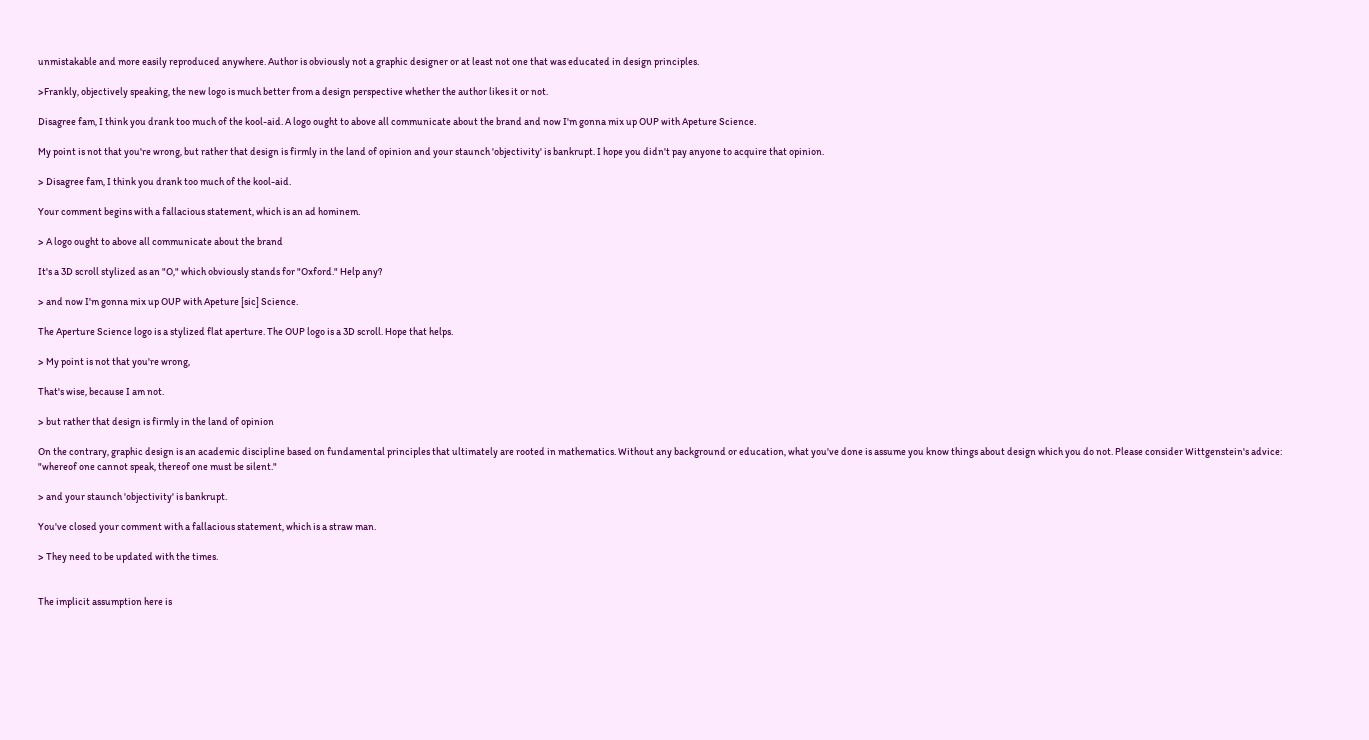unmistakable and more easily reproduced anywhere. Author is obviously not a graphic designer or at least not one that was educated in design principles.

>Frankly, objectively speaking, the new logo is much better from a design perspective whether the author likes it or not.

Disagree fam, I think you drank too much of the kool-aid. A logo ought to above all communicate about the brand and now I'm gonna mix up OUP with Apeture Science.

My point is not that you're wrong, but rather that design is firmly in the land of opinion and your staunch 'objectivity' is bankrupt. I hope you didn't pay anyone to acquire that opinion.

> Disagree fam, I think you drank too much of the kool-aid.

Your comment begins with a fallacious statement, which is an ad hominem.

> A logo ought to above all communicate about the brand

It's a 3D scroll stylized as an "O," which obviously stands for "Oxford." Help any?

> and now I'm gonna mix up OUP with Apeture [sic] Science.

The Aperture Science logo is a stylized flat aperture. The OUP logo is a 3D scroll. Hope that helps.

> My point is not that you're wrong,

That's wise, because I am not.

> but rather that design is firmly in the land of opinion

On the contrary, graphic design is an academic discipline based on fundamental principles that ultimately are rooted in mathematics. Without any background or education, what you've done is assume you know things about design which you do not. Please consider Wittgenstein's advice: "whereof one cannot speak, thereof one must be silent."

> and your staunch 'objectivity' is bankrupt.

You've closed your comment with a fallacious statement, which is a straw man.

> They need to be updated with the times.


The implicit assumption here is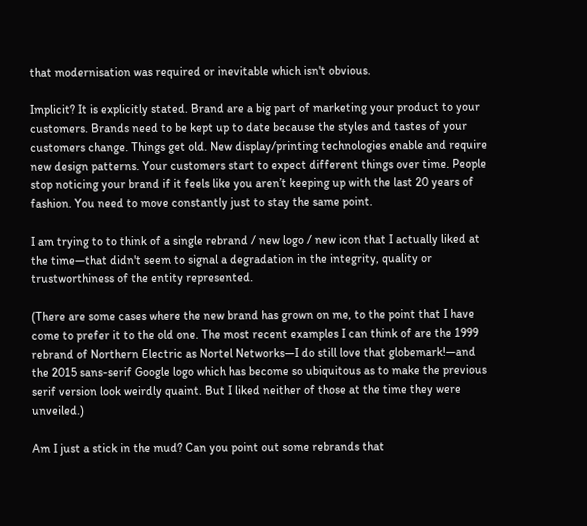that modernisation was required or inevitable which isn't obvious.

Implicit? It is explicitly stated. Brand are a big part of marketing your product to your customers. Brands need to be kept up to date because the styles and tastes of your customers change. Things get old. New display/printing technologies enable and require new design patterns. Your customers start to expect different things over time. People stop noticing your brand if it feels like you aren’t keeping up with the last 20 years of fashion. You need to move constantly just to stay the same point.

I am trying to to think of a single rebrand / new logo / new icon that I actually liked at the time—that didn't seem to signal a degradation in the integrity, quality or trustworthiness of the entity represented.

(There are some cases where the new brand has grown on me, to the point that I have come to prefer it to the old one. The most recent examples I can think of are the 1999 rebrand of Northern Electric as Nortel Networks—I do still love that globemark!—and the 2015 sans-serif Google logo which has become so ubiquitous as to make the previous serif version look weirdly quaint. But I liked neither of those at the time they were unveiled.)

Am I just a stick in the mud? Can you point out some rebrands that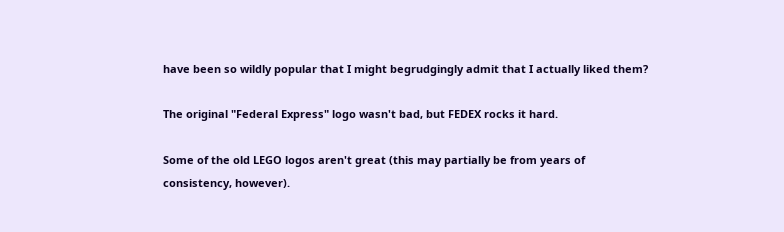have been so wildly popular that I might begrudgingly admit that I actually liked them?

The original "Federal Express" logo wasn't bad, but FEDEX rocks it hard.

Some of the old LEGO logos aren't great (this may partially be from years of consistency, however).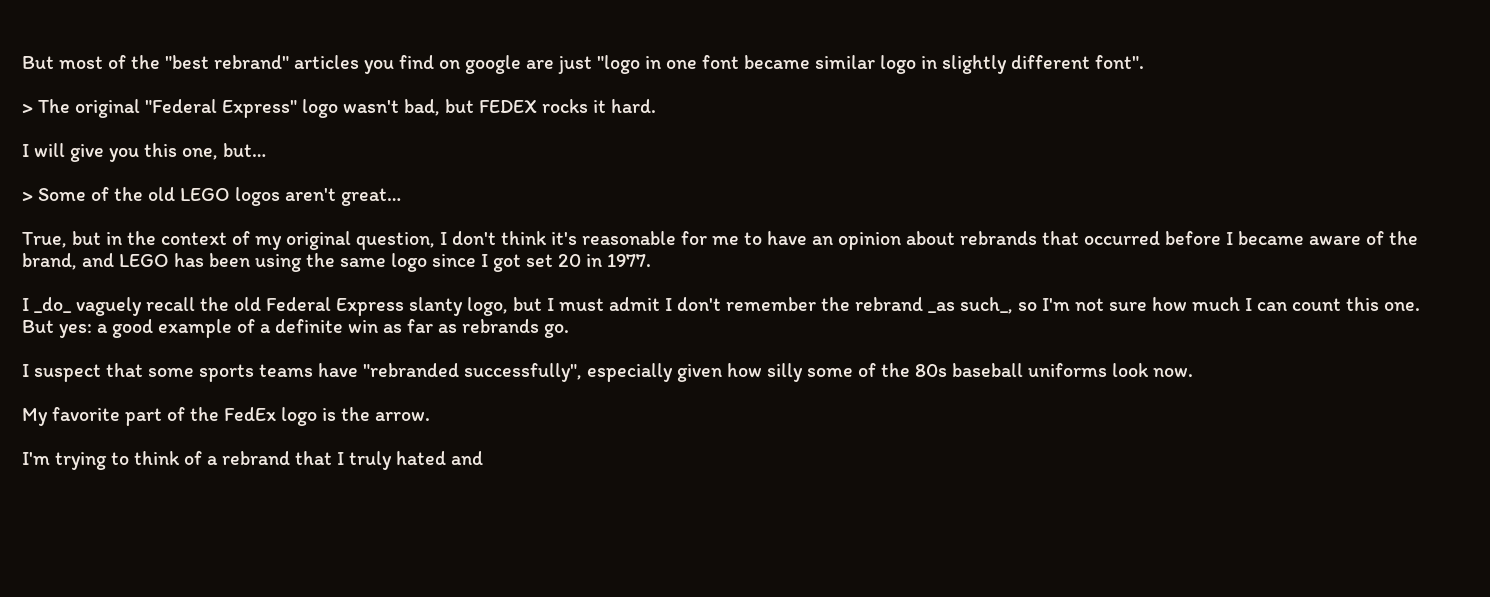But most of the "best rebrand" articles you find on google are just "logo in one font became similar logo in slightly different font".

> The original "Federal Express" logo wasn't bad, but FEDEX rocks it hard.

I will give you this one, but…

> Some of the old LEGO logos aren't great…

True, but in the context of my original question, I don't think it's reasonable for me to have an opinion about rebrands that occurred before I became aware of the brand, and LEGO has been using the same logo since I got set 20 in 1977.

I _do_ vaguely recall the old Federal Express slanty logo, but I must admit I don't remember the rebrand _as such_, so I'm not sure how much I can count this one. But yes: a good example of a definite win as far as rebrands go.

I suspect that some sports teams have "rebranded successfully", especially given how silly some of the 80s baseball uniforms look now.

My favorite part of the FedEx logo is the arrow.

I'm trying to think of a rebrand that I truly hated and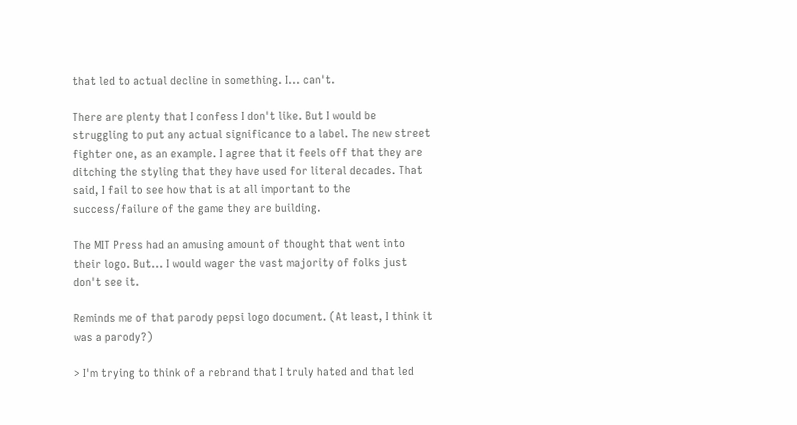that led to actual decline in something. I... can't.

There are plenty that I confess I don't like. But I would be struggling to put any actual significance to a label. The new street fighter one, as an example. I agree that it feels off that they are ditching the styling that they have used for literal decades. That said, I fail to see how that is at all important to the success/failure of the game they are building.

The MIT Press had an amusing amount of thought that went into their logo. But... I would wager the vast majority of folks just don't see it.

Reminds me of that parody pepsi logo document. (At least, I think it was a parody?)

> I'm trying to think of a rebrand that I truly hated and that led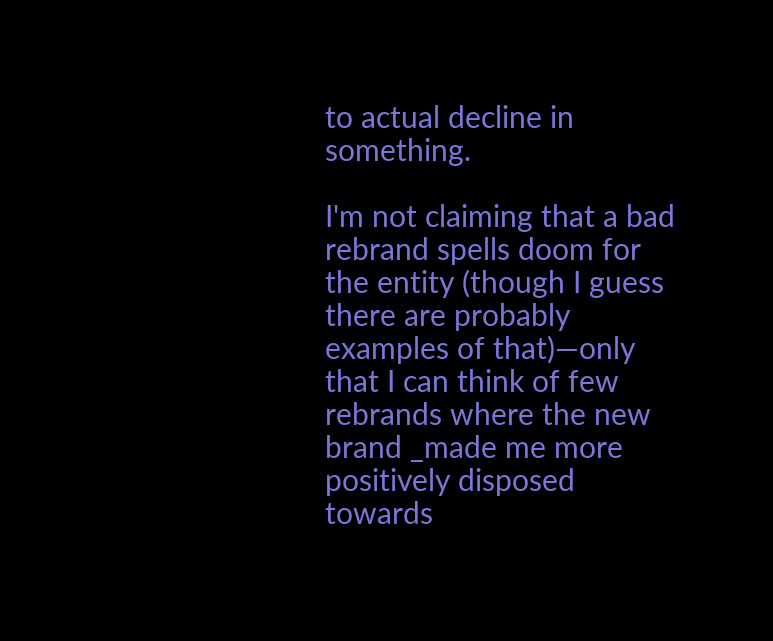to actual decline in something.

I'm not claiming that a bad rebrand spells doom for the entity (though I guess there are probably examples of that)—only that I can think of few rebrands where the new brand _made me more positively disposed towards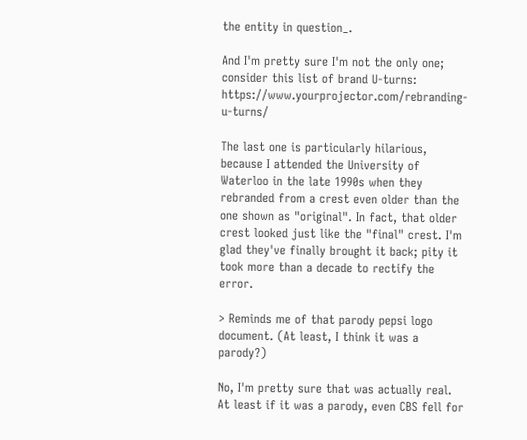the entity in question_.

And I'm pretty sure I'm not the only one; consider this list of brand U-turns: https://www.yourprojector.com/rebranding-u-turns/

The last one is particularly hilarious, because I attended the University of Waterloo in the late 1990s when they rebranded from a crest even older than the one shown as "original". In fact, that older crest looked just like the "final" crest. I'm glad they've finally brought it back; pity it took more than a decade to rectify the error.

> Reminds me of that parody pepsi logo document. (At least, I think it was a parody?)

No, I'm pretty sure that was actually real. At least if it was a parody, even CBS fell for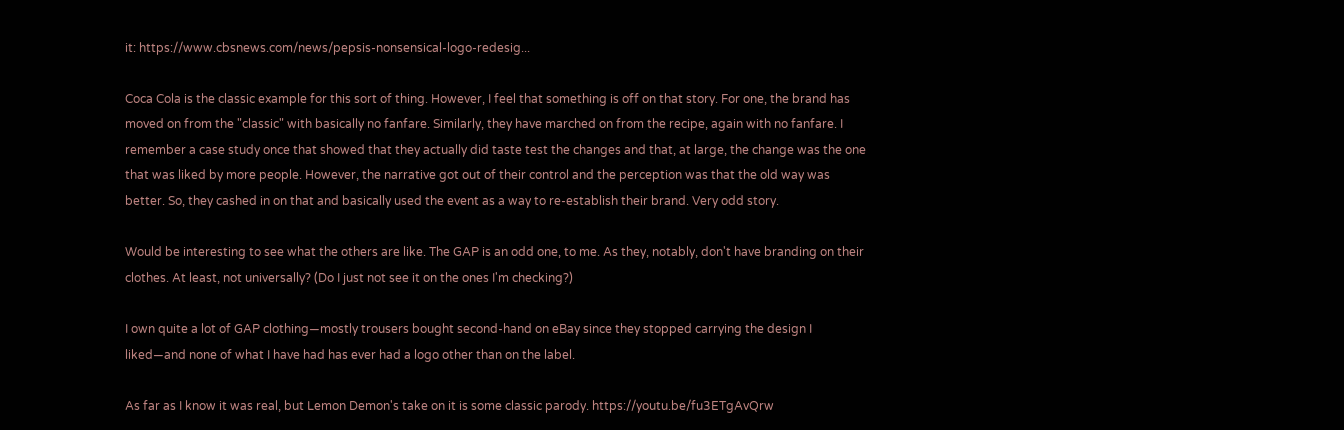it: https://www.cbsnews.com/news/pepsis-nonsensical-logo-redesig...

Coca Cola is the classic example for this sort of thing. However, I feel that something is off on that story. For one, the brand has moved on from the "classic" with basically no fanfare. Similarly, they have marched on from the recipe, again with no fanfare. I remember a case study once that showed that they actually did taste test the changes and that, at large, the change was the one that was liked by more people. However, the narrative got out of their control and the perception was that the old way was better. So, they cashed in on that and basically used the event as a way to re-establish their brand. Very odd story.

Would be interesting to see what the others are like. The GAP is an odd one, to me. As they, notably, don't have branding on their clothes. At least, not universally? (Do I just not see it on the ones I'm checking?)

I own quite a lot of GAP clothing—mostly trousers bought second-hand on eBay since they stopped carrying the design I liked—and none of what I have had has ever had a logo other than on the label.

As far as I know it was real, but Lemon Demon's take on it is some classic parody. https://youtu.be/fu3ETgAvQrw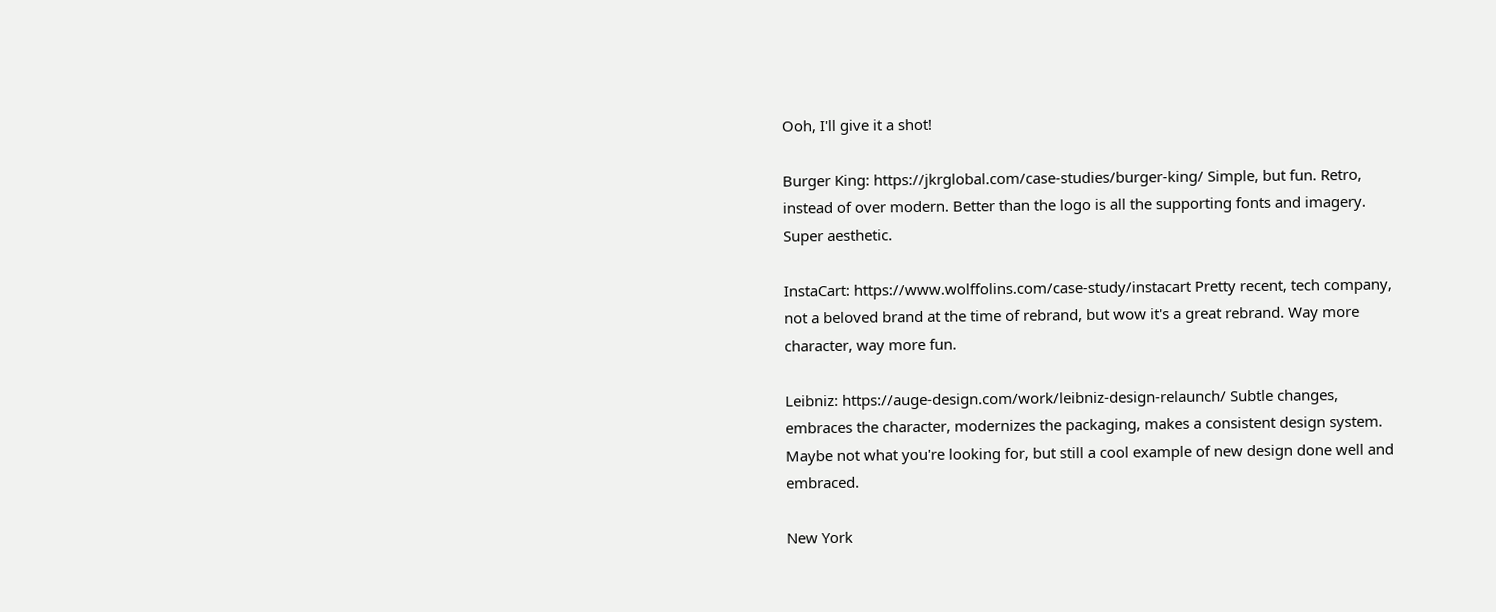Ooh, I'll give it a shot!

Burger King: https://jkrglobal.com/case-studies/burger-king/ Simple, but fun. Retro, instead of over modern. Better than the logo is all the supporting fonts and imagery. Super aesthetic.

InstaCart: https://www.wolffolins.com/case-study/instacart Pretty recent, tech company, not a beloved brand at the time of rebrand, but wow it's a great rebrand. Way more character, way more fun.

Leibniz: https://auge-design.com/work/leibniz-design-relaunch/ Subtle changes, embraces the character, modernizes the packaging, makes a consistent design system. Maybe not what you're looking for, but still a cool example of new design done well and embraced.

New York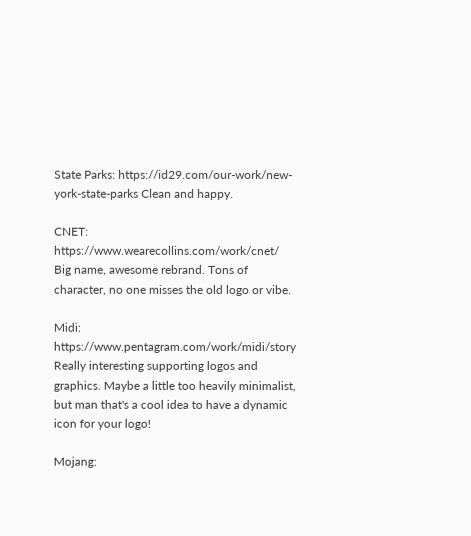State Parks: https://id29.com/our-work/new-york-state-parks Clean and happy.

CNET: https://www.wearecollins.com/work/cnet/ Big name, awesome rebrand. Tons of character, no one misses the old logo or vibe.

Midi: https://www.pentagram.com/work/midi/story Really interesting supporting logos and graphics. Maybe a little too heavily minimalist, but man that's a cool idea to have a dynamic icon for your logo!

Mojang: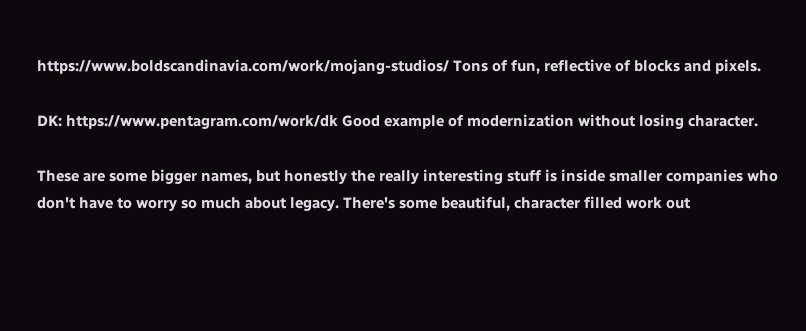https://www.boldscandinavia.com/work/mojang-studios/ Tons of fun, reflective of blocks and pixels.

DK: https://www.pentagram.com/work/dk Good example of modernization without losing character.

These are some bigger names, but honestly the really interesting stuff is inside smaller companies who don't have to worry so much about legacy. There's some beautiful, character filled work out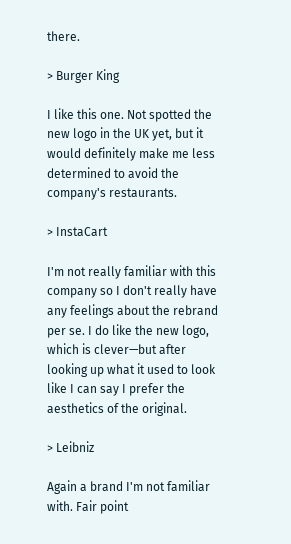there.

> Burger King

I like this one. Not spotted the new logo in the UK yet, but it would definitely make me less determined to avoid the company's restaurants.

> InstaCart

I'm not really familiar with this company so I don't really have any feelings about the rebrand per se. I do like the new logo, which is clever—but after looking up what it used to look like I can say I prefer the aesthetics of the original.

> Leibniz

Again a brand I'm not familiar with. Fair point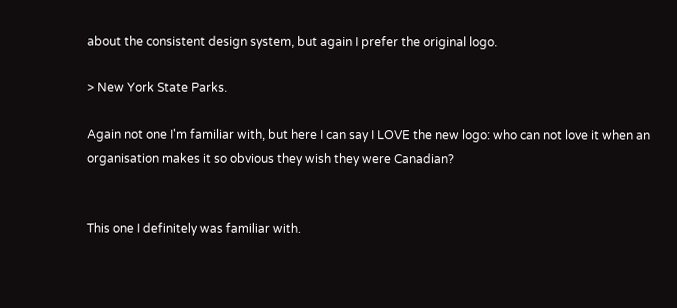about the consistent design system, but again I prefer the original logo.

> New York State Parks.

Again not one I'm familiar with, but here I can say I LOVE the new logo: who can not love it when an organisation makes it so obvious they wish they were Canadian?


This one I definitely was familiar with.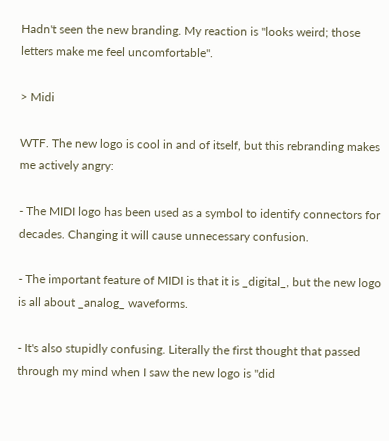Hadn't seen the new branding. My reaction is "looks weird; those letters make me feel uncomfortable".

> Midi

WTF. The new logo is cool in and of itself, but this rebranding makes me actively angry:

- The MIDI logo has been used as a symbol to identify connectors for decades. Changing it will cause unnecessary confusion.

- The important feature of MIDI is that it is _digital_, but the new logo is all about _analog_ waveforms.

- It's also stupidly confusing. Literally the first thought that passed through my mind when I saw the new logo is "did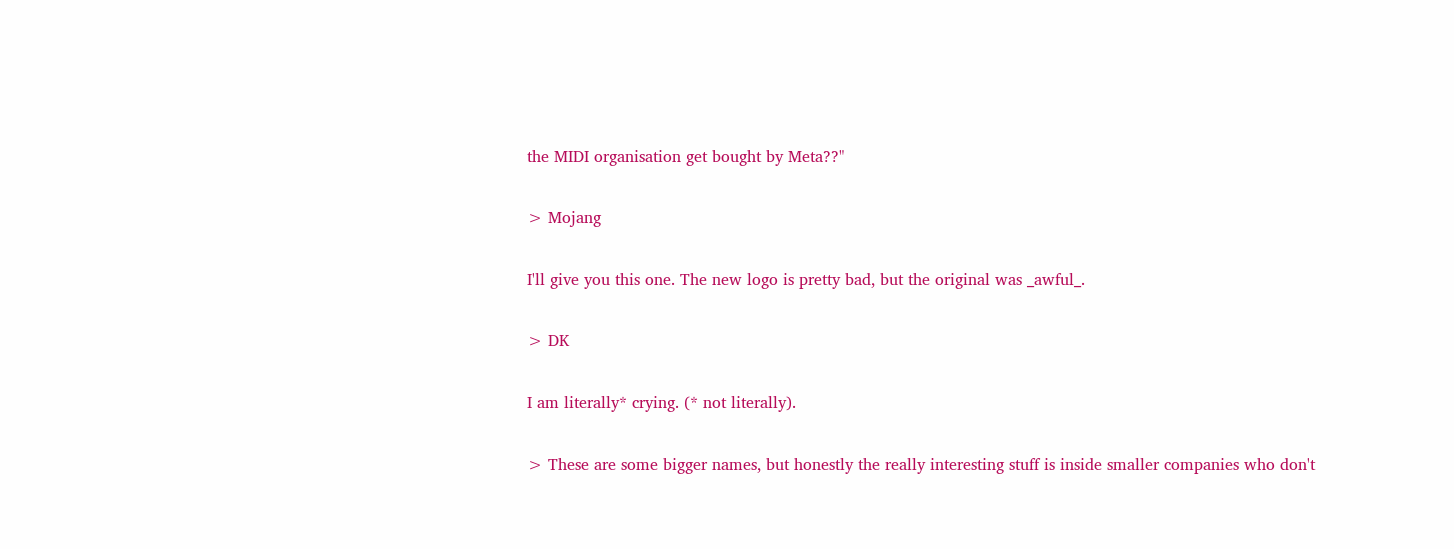the MIDI organisation get bought by Meta??"

> Mojang

I'll give you this one. The new logo is pretty bad, but the original was _awful_.

> DK

I am literally* crying. (* not literally).

> These are some bigger names, but honestly the really interesting stuff is inside smaller companies who don't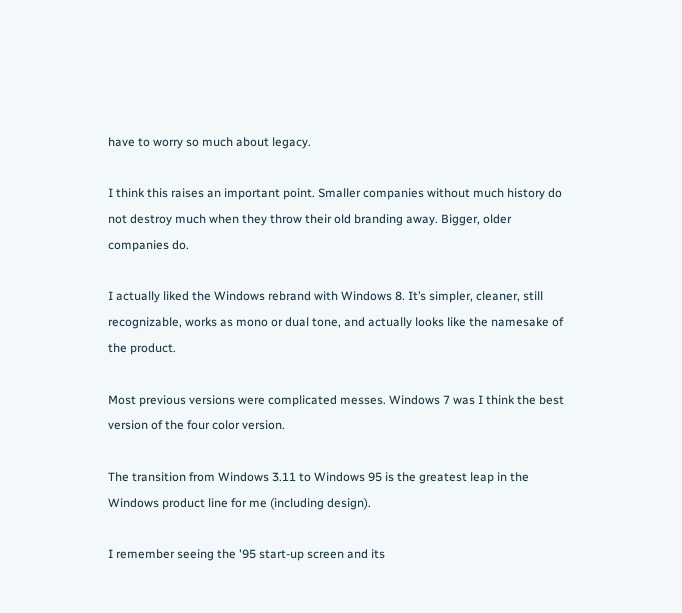have to worry so much about legacy.

I think this raises an important point. Smaller companies without much history do not destroy much when they throw their old branding away. Bigger, older companies do.

I actually liked the Windows rebrand with Windows 8. It’s simpler, cleaner, still recognizable, works as mono or dual tone, and actually looks like the namesake of the product.

Most previous versions were complicated messes. Windows 7 was I think the best version of the four color version.

The transition from Windows 3.11 to Windows 95 is the greatest leap in the Windows product line for me (including design).

I remember seeing the '95 start-up screen and its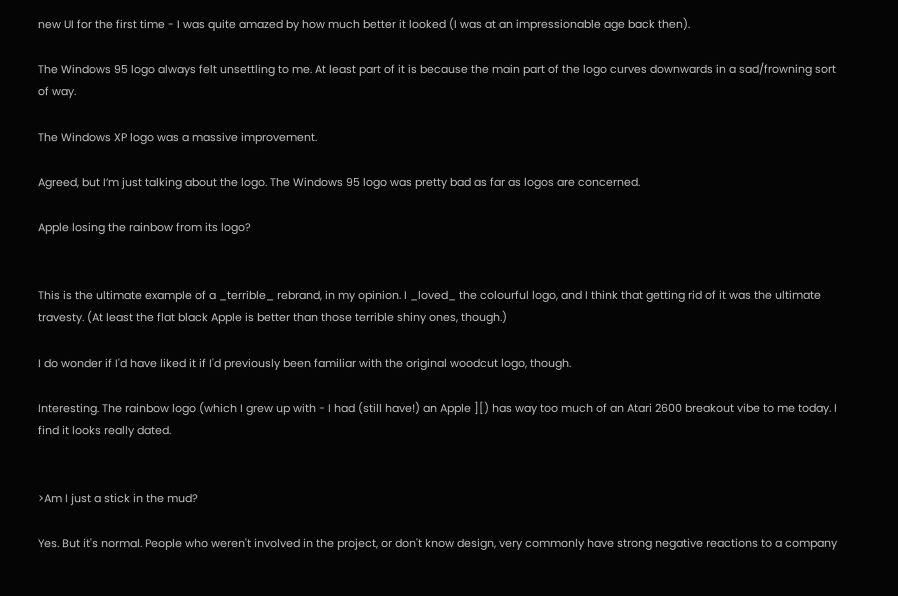new UI for the first time - I was quite amazed by how much better it looked (I was at an impressionable age back then).

The Windows 95 logo always felt unsettling to me. At least part of it is because the main part of the logo curves downwards in a sad/frowning sort of way.

The Windows XP logo was a massive improvement.

Agreed, but I’m just talking about the logo. The Windows 95 logo was pretty bad as far as logos are concerned.

Apple losing the rainbow from its logo?


This is the ultimate example of a _terrible_ rebrand, in my opinion. I _loved_ the colourful logo, and I think that getting rid of it was the ultimate travesty. (At least the flat black Apple is better than those terrible shiny ones, though.)

I do wonder if I'd have liked it if I'd previously been familiar with the original woodcut logo, though.

Interesting. The rainbow logo (which I grew up with - I had (still have!) an Apple ][) has way too much of an Atari 2600 breakout vibe to me today. I find it looks really dated.


>Am I just a stick in the mud?

Yes. But it's normal. People who weren't involved in the project, or don't know design, very commonly have strong negative reactions to a company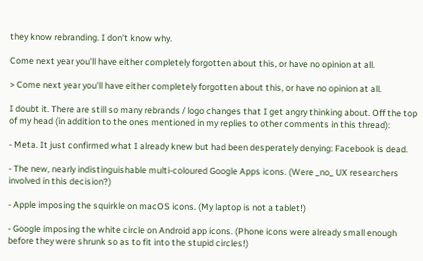they know rebranding. I don't know why.

Come next year you'll have either completely forgotten about this, or have no opinion at all.

> Come next year you'll have either completely forgotten about this, or have no opinion at all.

I doubt it. There are still so many rebrands / logo changes that I get angry thinking about. Off the top of my head (in addition to the ones mentioned in my replies to other comments in this thread):

- Meta. It just confirmed what I already knew but had been desperately denying: Facebook is dead.

- The new, nearly indistinguishable multi-coloured Google Apps icons. (Were _no_ UX researchers involved in this decision?)

- Apple imposing the squirkle on macOS icons. (My laptop is not a tablet!)

- Google imposing the white circle on Android app icons. (Phone icons were already small enough before they were shrunk so as to fit into the stupid circles!)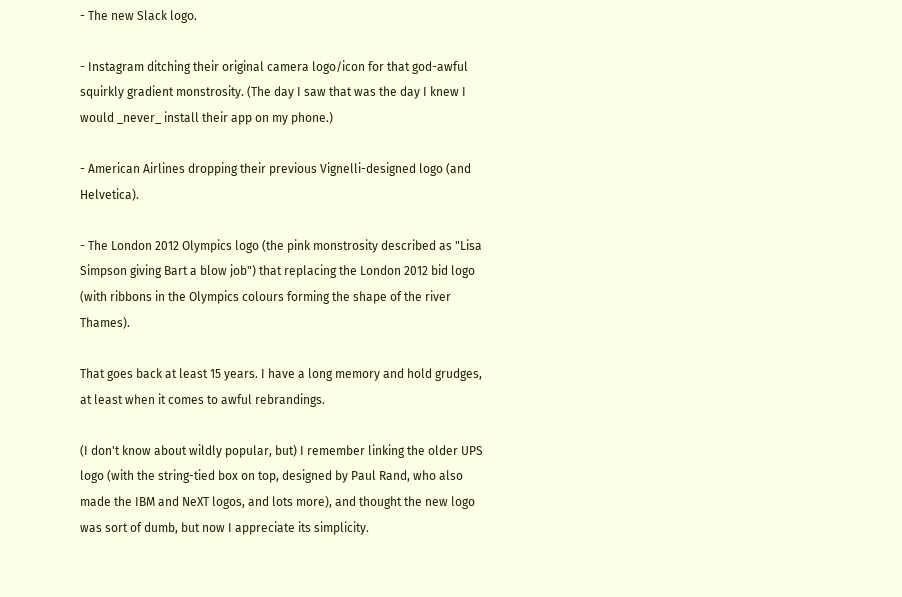- The new Slack logo.

- Instagram ditching their original camera logo/icon for that god-awful squirkly gradient monstrosity. (The day I saw that was the day I knew I would _never_ install their app on my phone.)

- American Airlines dropping their previous Vignelli-designed logo (and Helvetica).

- The London 2012 Olympics logo (the pink monstrosity described as "Lisa Simpson giving Bart a blow job") that replacing the London 2012 bid logo (with ribbons in the Olympics colours forming the shape of the river Thames).

That goes back at least 15 years. I have a long memory and hold grudges, at least when it comes to awful rebrandings.

(I don't know about wildly popular, but) I remember linking the older UPS logo (with the string-tied box on top, designed by Paul Rand, who also made the IBM and NeXT logos, and lots more), and thought the new logo was sort of dumb, but now I appreciate its simplicity.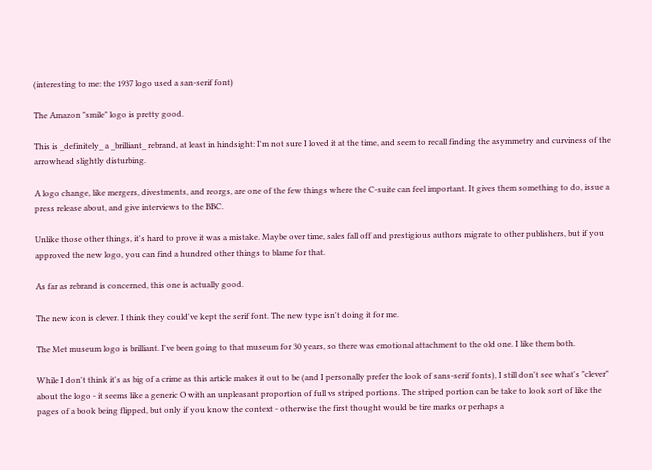(interesting to me: the 1937 logo used a san-serif font)

The Amazon "smile" logo is pretty good.

This is _definitely_ a _brilliant_ rebrand, at least in hindsight: I'm not sure I loved it at the time, and seem to recall finding the asymmetry and curviness of the arrowhead slightly disturbing.

A logo change, like mergers, divestments, and reorgs, are one of the few things where the C-suite can feel important. It gives them something to do, issue a press release about, and give interviews to the BBC.

Unlike those other things, it's hard to prove it was a mistake. Maybe over time, sales fall off and prestigious authors migrate to other publishers, but if you approved the new logo, you can find a hundred other things to blame for that.

As far as rebrand is concerned, this one is actually good.

The new icon is clever. I think they could've kept the serif font. The new type isn't doing it for me.

The Met museum logo is brilliant. I've been going to that museum for 30 years, so there was emotional attachment to the old one. I like them both.

While I don't think it's as big of a crime as this article makes it out to be (and I personally prefer the look of sans-serif fonts), I still don't see what's "clever" about the logo - it seems like a generic O with an unpleasant proportion of full vs striped portions. The striped portion can be take to look sort of like the pages of a book being flipped, but only if you know the context - otherwise the first thought would be tire marks or perhaps a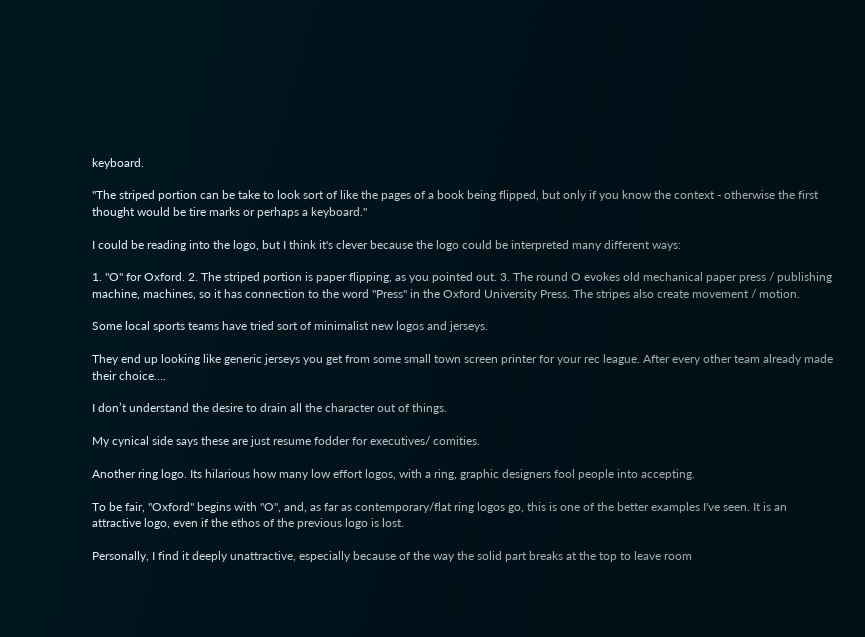keyboard.

"The striped portion can be take to look sort of like the pages of a book being flipped, but only if you know the context - otherwise the first thought would be tire marks or perhaps a keyboard."

I could be reading into the logo, but I think it's clever because the logo could be interpreted many different ways:

1. "O" for Oxford. 2. The striped portion is paper flipping, as you pointed out. 3. The round O evokes old mechanical paper press / publishing machine, machines, so it has connection to the word "Press" in the Oxford University Press. The stripes also create movement / motion.

Some local sports teams have tried sort of minimalist new logos and jerseys.

They end up looking like generic jerseys you get from some small town screen printer for your rec league. After every other team already made their choice….

I don’t understand the desire to drain all the character out of things.

My cynical side says these are just resume fodder for executives/ comities.

Another ring logo. Its hilarious how many low effort logos, with a ring, graphic designers fool people into accepting.

To be fair, "Oxford" begins with "O", and, as far as contemporary/flat ring logos go, this is one of the better examples I've seen. It is an attractive logo, even if the ethos of the previous logo is lost.

Personally, I find it deeply unattractive, especially because of the way the solid part breaks at the top to leave room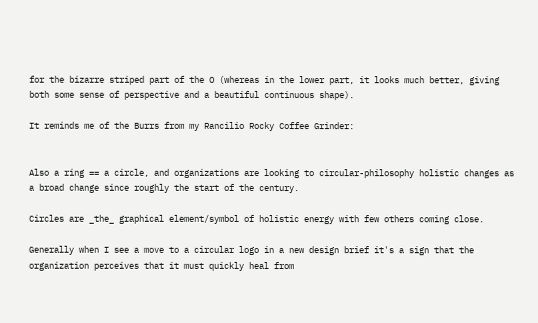for the bizarre striped part of the O (whereas in the lower part, it looks much better, giving both some sense of perspective and a beautiful continuous shape).

It reminds me of the Burrs from my Rancilio Rocky Coffee Grinder:


Also a ring == a circle, and organizations are looking to circular-philosophy holistic changes as a broad change since roughly the start of the century.

Circles are _the_ graphical element/symbol of holistic energy with few others coming close.

Generally when I see a move to a circular logo in a new design brief it's a sign that the organization perceives that it must quickly heal from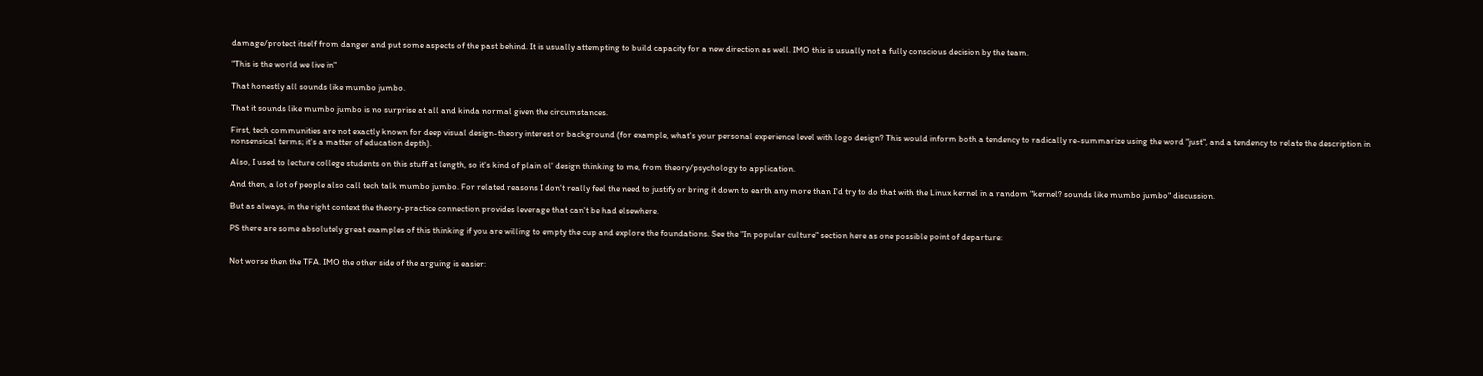damage/protect itself from danger and put some aspects of the past behind. It is usually attempting to build capacity for a new direction as well. IMO this is usually not a fully conscious decision by the team.

"This is the world we live in"

That honestly all sounds like mumbo jumbo.

That it sounds like mumbo jumbo is no surprise at all and kinda normal given the circumstances.

First, tech communities are not exactly known for deep visual design-theory interest or background (for example, what's your personal experience level with logo design? This would inform both a tendency to radically re-summarize using the word "just", and a tendency to relate the description in nonsensical terms; it's a matter of education depth).

Also, I used to lecture college students on this stuff at length, so it's kind of plain ol' design thinking to me, from theory/psychology to application.

And then, a lot of people also call tech talk mumbo jumbo. For related reasons I don't really feel the need to justify or bring it down to earth any more than I'd try to do that with the Linux kernel in a random "kernel? sounds like mumbo jumbo" discussion.

But as always, in the right context the theory-practice connection provides leverage that can't be had elsewhere.

PS there are some absolutely great examples of this thinking if you are willing to empty the cup and explore the foundations. See the "In popular culture" section here as one possible point of departure:


Not worse then the TFA. IMO the other side of the arguing is easier: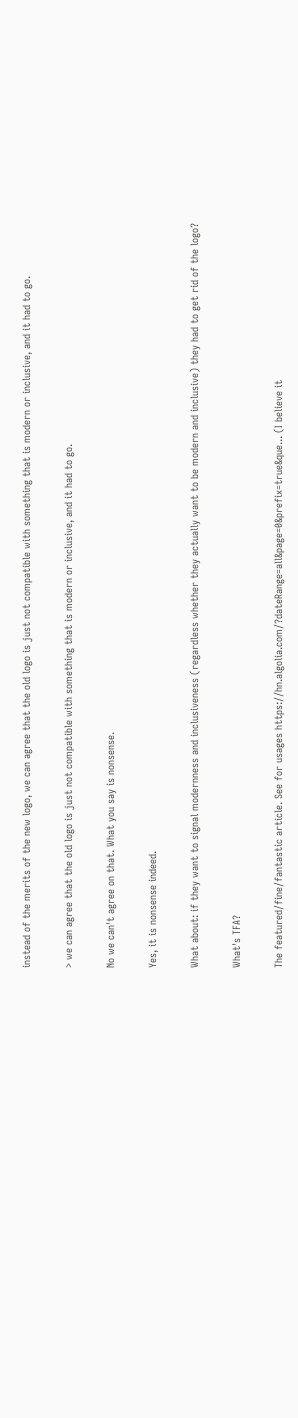instead of the merits of the new logo, we can agree that the old logo is just not compatible with something that is modern or inclusive, and it had to go.

> we can agree that the old logo is just not compatible with something that is modern or inclusive, and it had to go.

No we can't agree on that. What you say is nonsense.

Yes, it is nonsense indeed.

What about: if they want to signal modernness and inclusiveness (regardless whether they actually want to be modern and inclusive) they had to get rid of the logo?

What's TFA?

The featured/fine/fantastic article. See for usages https://hn.algolia.com/?dateRange=all&page=0&prefix=true&que... (I believe it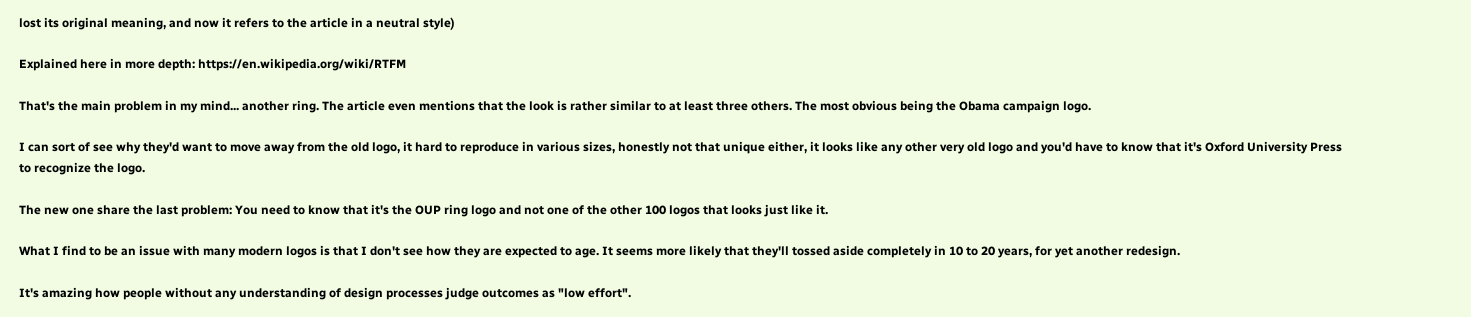lost its original meaning, and now it refers to the article in a neutral style)

Explained here in more depth: https://en.wikipedia.org/wiki/RTFM

That's the main problem in my mind... another ring. The article even mentions that the look is rather similar to at least three others. The most obvious being the Obama campaign logo.

I can sort of see why they'd want to move away from the old logo, it hard to reproduce in various sizes, honestly not that unique either, it looks like any other very old logo and you'd have to know that it's Oxford University Press to recognize the logo.

The new one share the last problem: You need to know that it's the OUP ring logo and not one of the other 100 logos that looks just like it.

What I find to be an issue with many modern logos is that I don't see how they are expected to age. It seems more likely that they'll tossed aside completely in 10 to 20 years, for yet another redesign.

It's amazing how people without any understanding of design processes judge outcomes as "low effort".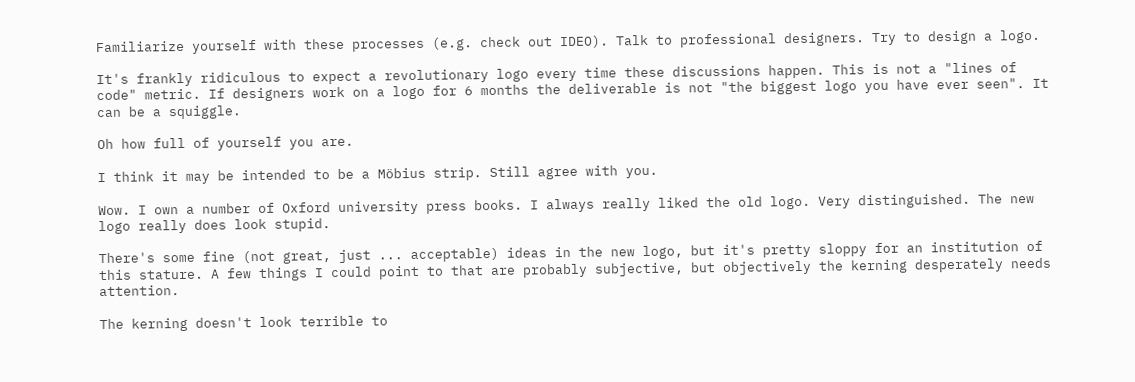Familiarize yourself with these processes (e.g. check out IDEO). Talk to professional designers. Try to design a logo.

It's frankly ridiculous to expect a revolutionary logo every time these discussions happen. This is not a "lines of code" metric. If designers work on a logo for 6 months the deliverable is not "the biggest logo you have ever seen". It can be a squiggle.

Oh how full of yourself you are.

I think it may be intended to be a Möbius strip. Still agree with you.

Wow. I own a number of Oxford university press books. I always really liked the old logo. Very distinguished. The new logo really does look stupid.

There's some fine (not great, just ... acceptable) ideas in the new logo, but it's pretty sloppy for an institution of this stature. A few things I could point to that are probably subjective, but objectively the kerning desperately needs attention.

The kerning doesn't look terrible to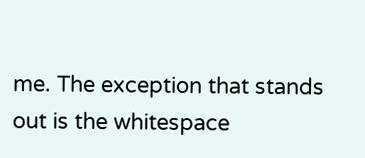me. The exception that stands out is the whitespace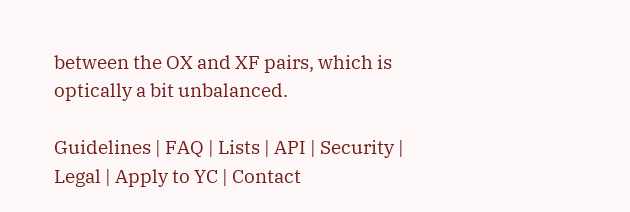between the OX and XF pairs, which is optically a bit unbalanced.

Guidelines | FAQ | Lists | API | Security | Legal | Apply to YC | Contact